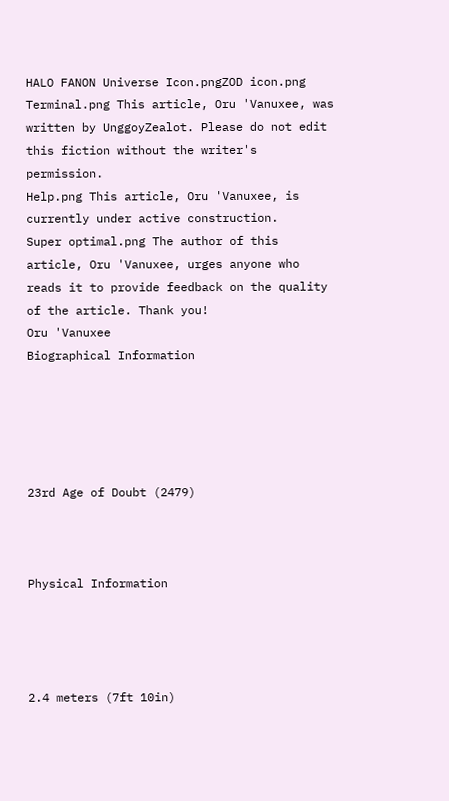HALO FANON Universe Icon.pngZOD icon.png
Terminal.png This article, Oru 'Vanuxee, was written by UnggoyZealot. Please do not edit this fiction without the writer's permission.
Help.png This article, Oru 'Vanuxee, is currently under active construction.
Super optimal.png The author of this article, Oru 'Vanuxee, urges anyone who reads it to provide feedback on the quality of the article. Thank you!
Oru 'Vanuxee
Biographical Information





23rd Age of Doubt (2479)



Physical Information




2.4 meters (7ft 10in)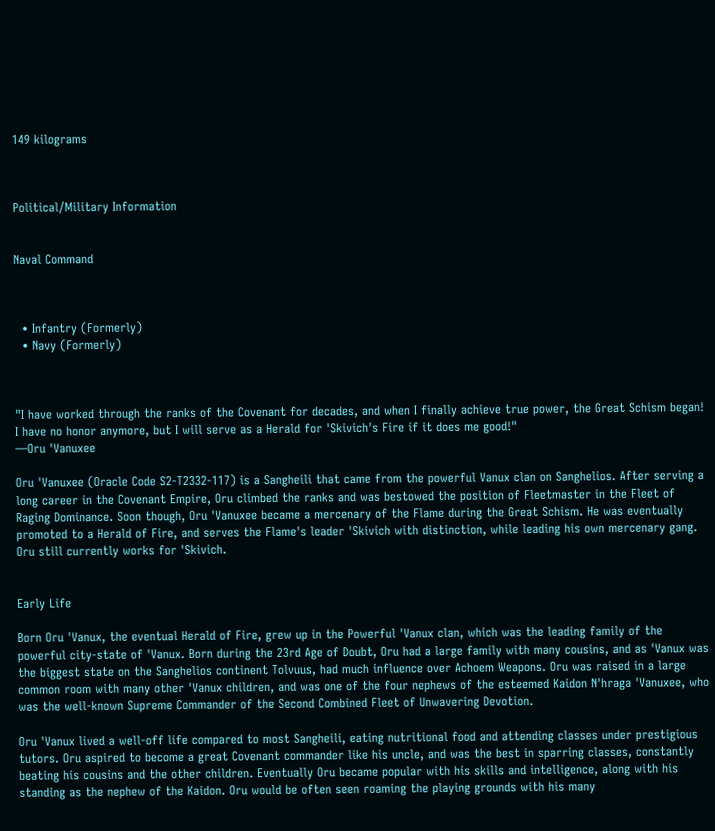149 kilograms



Political/Military Information


Naval Command



  • Infantry (Formerly)
  • Navy (Formerly)



"I have worked through the ranks of the Covenant for decades, and when I finally achieve true power, the Great Schism began! I have no honor anymore, but I will serve as a Herald for 'Skivich's Fire if it does me good!"
―Oru 'Vanuxee

Oru 'Vanuxee (Oracle Code S2-T2332-117) is a Sangheili that came from the powerful Vanux clan on Sanghelios. After serving a long career in the Covenant Empire, Oru climbed the ranks and was bestowed the position of Fleetmaster in the Fleet of Raging Dominance. Soon though, Oru 'Vanuxee became a mercenary of the Flame during the Great Schism. He was eventually promoted to a Herald of Fire, and serves the Flame's leader 'Skivich with distinction, while leading his own mercenary gang. Oru still currently works for 'Skivich.


Early Life

Born Oru 'Vanux, the eventual Herald of Fire, grew up in the Powerful 'Vanux clan, which was the leading family of the powerful city-state of 'Vanux. Born during the 23rd Age of Doubt, Oru had a large family with many cousins, and as 'Vanux was the biggest state on the Sanghelios continent Tolvuus, had much influence over Achoem Weapons. Oru was raised in a large common room with many other 'Vanux children, and was one of the four nephews of the esteemed Kaidon N'hraga 'Vanuxee, who was the well-known Supreme Commander of the Second Combined Fleet of Unwavering Devotion.

Oru 'Vanux lived a well-off life compared to most Sangheili, eating nutritional food and attending classes under prestigious tutors. Oru aspired to become a great Covenant commander like his uncle, and was the best in sparring classes, constantly beating his cousins and the other children. Eventually Oru became popular with his skills and intelligence, along with his standing as the nephew of the Kaidon. Oru would be often seen roaming the playing grounds with his many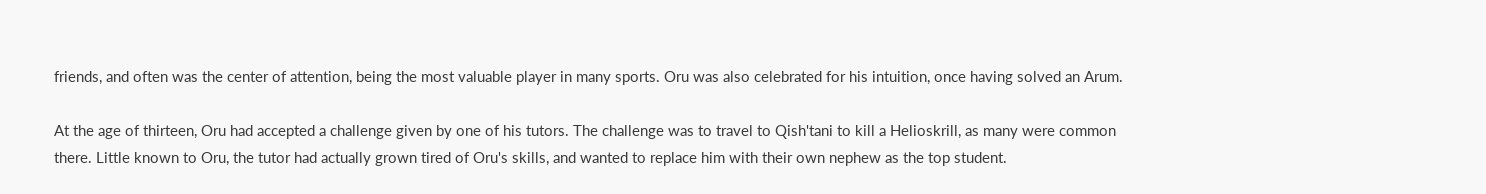friends, and often was the center of attention, being the most valuable player in many sports. Oru was also celebrated for his intuition, once having solved an Arum.

At the age of thirteen, Oru had accepted a challenge given by one of his tutors. The challenge was to travel to Qish'tani to kill a Helioskrill, as many were common there. Little known to Oru, the tutor had actually grown tired of Oru's skills, and wanted to replace him with their own nephew as the top student.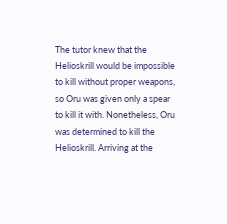The tutor knew that the Helioskrill would be impossible to kill without proper weapons, so Oru was given only a spear to kill it with. Nonetheless, Oru was determined to kill the Helioskrill. Arriving at the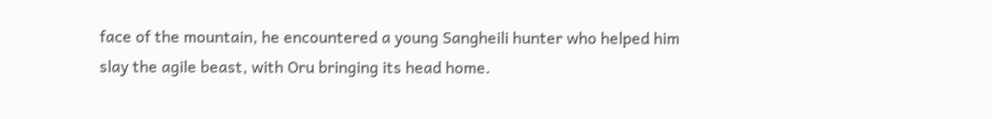face of the mountain, he encountered a young Sangheili hunter who helped him slay the agile beast, with Oru bringing its head home.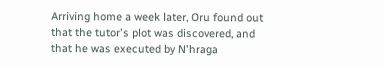Arriving home a week later, Oru found out that the tutor's plot was discovered, and that he was executed by N'hraga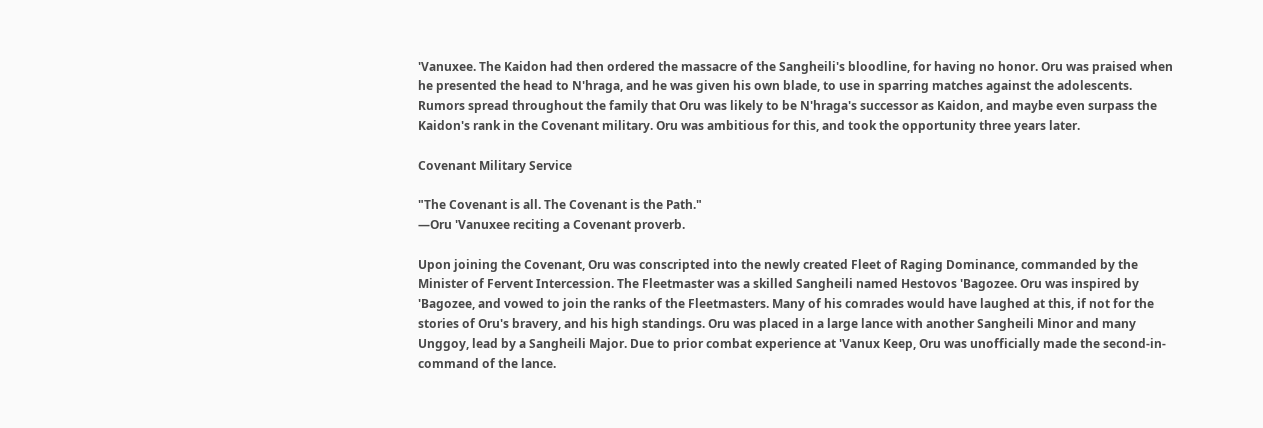'Vanuxee. The Kaidon had then ordered the massacre of the Sangheili's bloodline, for having no honor. Oru was praised when he presented the head to N'hraga, and he was given his own blade, to use in sparring matches against the adolescents. Rumors spread throughout the family that Oru was likely to be N'hraga's successor as Kaidon, and maybe even surpass the Kaidon's rank in the Covenant military. Oru was ambitious for this, and took the opportunity three years later.

Covenant Military Service

"The Covenant is all. The Covenant is the Path."
―Oru 'Vanuxee reciting a Covenant proverb.

Upon joining the Covenant, Oru was conscripted into the newly created Fleet of Raging Dominance, commanded by the Minister of Fervent Intercession. The Fleetmaster was a skilled Sangheili named Hestovos 'Bagozee. Oru was inspired by 'Bagozee, and vowed to join the ranks of the Fleetmasters. Many of his comrades would have laughed at this, if not for the stories of Oru's bravery, and his high standings. Oru was placed in a large lance with another Sangheili Minor and many Unggoy, lead by a Sangheili Major. Due to prior combat experience at 'Vanux Keep, Oru was unofficially made the second-in-command of the lance.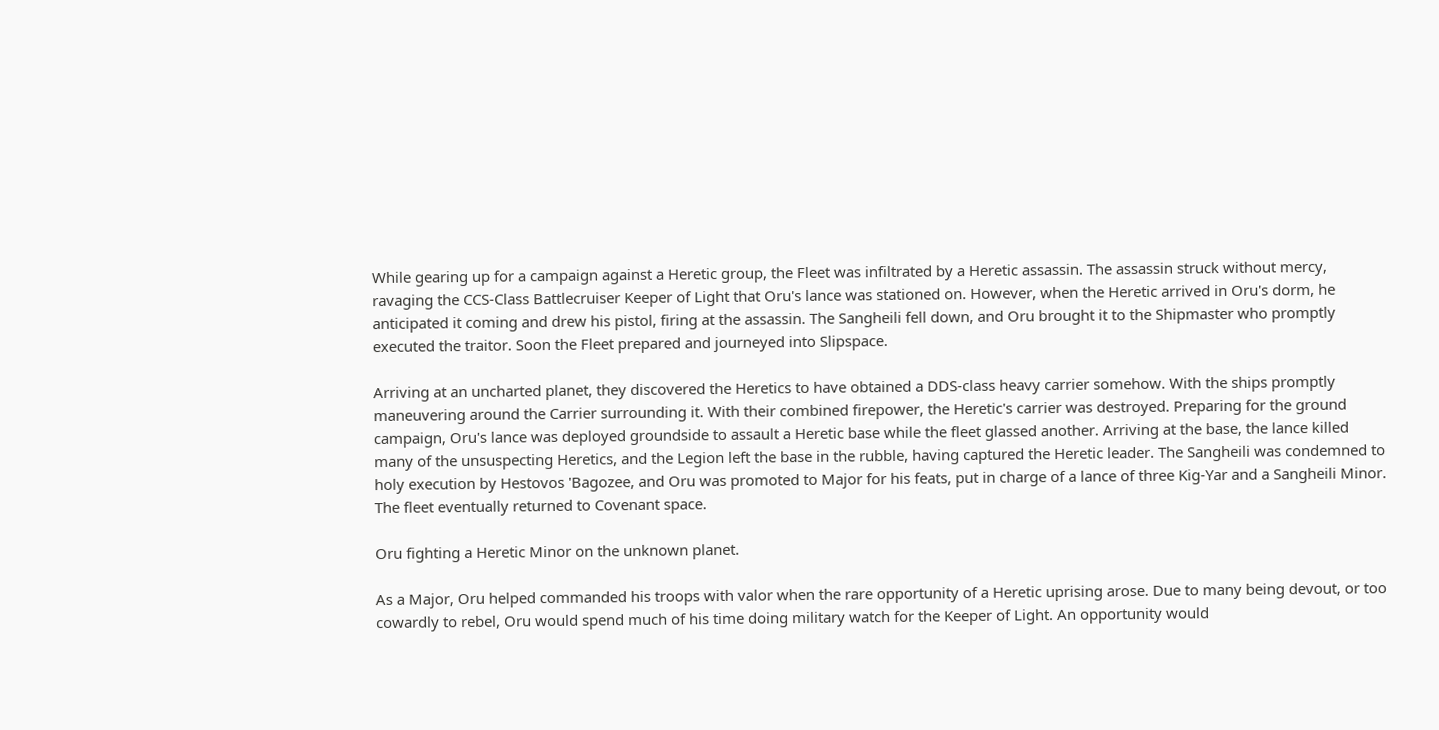While gearing up for a campaign against a Heretic group, the Fleet was infiltrated by a Heretic assassin. The assassin struck without mercy, ravaging the CCS-Class Battlecruiser Keeper of Light that Oru's lance was stationed on. However, when the Heretic arrived in Oru's dorm, he anticipated it coming and drew his pistol, firing at the assassin. The Sangheili fell down, and Oru brought it to the Shipmaster who promptly executed the traitor. Soon the Fleet prepared and journeyed into Slipspace.

Arriving at an uncharted planet, they discovered the Heretics to have obtained a DDS-class heavy carrier somehow. With the ships promptly maneuvering around the Carrier surrounding it. With their combined firepower, the Heretic's carrier was destroyed. Preparing for the ground campaign, Oru's lance was deployed groundside to assault a Heretic base while the fleet glassed another. Arriving at the base, the lance killed many of the unsuspecting Heretics, and the Legion left the base in the rubble, having captured the Heretic leader. The Sangheili was condemned to holy execution by Hestovos 'Bagozee, and Oru was promoted to Major for his feats, put in charge of a lance of three Kig-Yar and a Sangheili Minor. The fleet eventually returned to Covenant space.

Oru fighting a Heretic Minor on the unknown planet.

As a Major, Oru helped commanded his troops with valor when the rare opportunity of a Heretic uprising arose. Due to many being devout, or too cowardly to rebel, Oru would spend much of his time doing military watch for the Keeper of Light. An opportunity would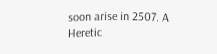soon arise in 2507. A Heretic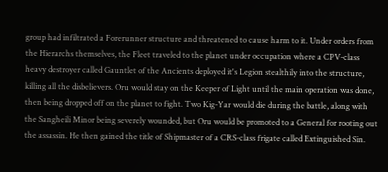group had infiltrated a Forerunner structure and threatened to cause harm to it. Under orders from the Hierarchs themselves, the Fleet traveled to the planet under occupation where a CPV-class heavy destroyer called Gauntlet of the Ancients deployed it's Legion stealthily into the structure, killing all the disbelievers. Oru would stay on the Keeper of Light until the main operation was done, then being dropped off on the planet to fight. Two Kig-Yar would die during the battle, along with the Sangheili Minor being severely wounded, but Oru would be promoted to a General for rooting out the assassin. He then gained the title of Shipmaster of a CRS-class frigate called Extinguished Sin.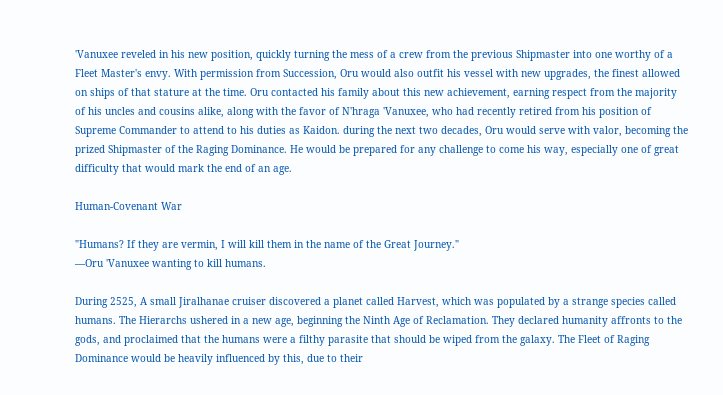'Vanuxee reveled in his new position, quickly turning the mess of a crew from the previous Shipmaster into one worthy of a Fleet Master's envy. With permission from Succession, Oru would also outfit his vessel with new upgrades, the finest allowed on ships of that stature at the time. Oru contacted his family about this new achievement, earning respect from the majority of his uncles and cousins alike, along with the favor of N'hraga 'Vanuxee, who had recently retired from his position of Supreme Commander to attend to his duties as Kaidon. during the next two decades, Oru would serve with valor, becoming the prized Shipmaster of the Raging Dominance. He would be prepared for any challenge to come his way, especially one of great difficulty that would mark the end of an age.

Human-Covenant War

"Humans? If they are vermin, I will kill them in the name of the Great Journey."
―Oru 'Vanuxee wanting to kill humans.

During 2525, A small Jiralhanae cruiser discovered a planet called Harvest, which was populated by a strange species called humans. The Hierarchs ushered in a new age, beginning the Ninth Age of Reclamation. They declared humanity affronts to the gods, and proclaimed that the humans were a filthy parasite that should be wiped from the galaxy. The Fleet of Raging Dominance would be heavily influenced by this, due to their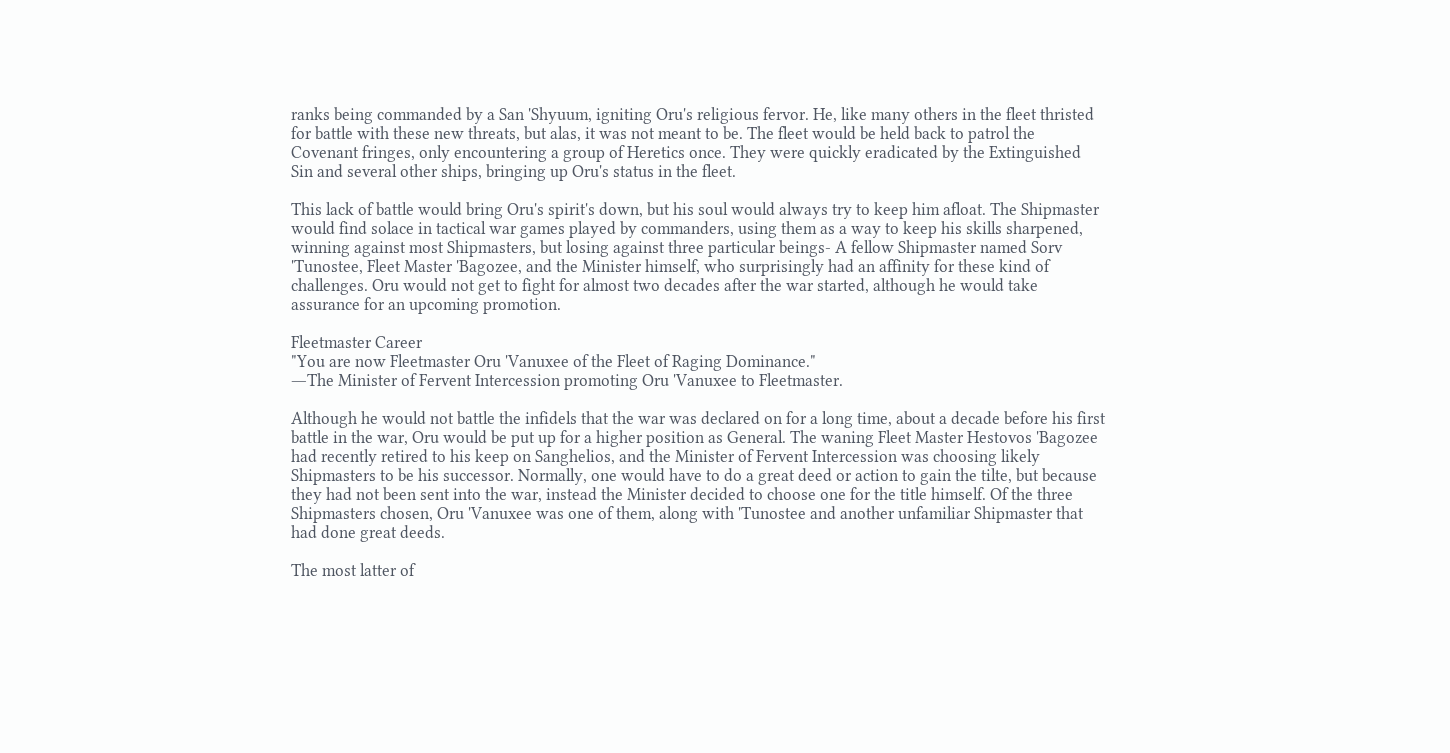ranks being commanded by a San 'Shyuum, igniting Oru's religious fervor. He, like many others in the fleet thristed for battle with these new threats, but alas, it was not meant to be. The fleet would be held back to patrol the Covenant fringes, only encountering a group of Heretics once. They were quickly eradicated by the Extinguished Sin and several other ships, bringing up Oru's status in the fleet.

This lack of battle would bring Oru's spirit's down, but his soul would always try to keep him afloat. The Shipmaster would find solace in tactical war games played by commanders, using them as a way to keep his skills sharpened, winning against most Shipmasters, but losing against three particular beings- A fellow Shipmaster named Sorv 'Tunostee, Fleet Master 'Bagozee, and the Minister himself, who surprisingly had an affinity for these kind of challenges. Oru would not get to fight for almost two decades after the war started, although he would take assurance for an upcoming promotion.

Fleetmaster Career
"You are now Fleetmaster Oru 'Vanuxee of the Fleet of Raging Dominance."
―The Minister of Fervent Intercession promoting Oru 'Vanuxee to Fleetmaster.

Although he would not battle the infidels that the war was declared on for a long time, about a decade before his first battle in the war, Oru would be put up for a higher position as General. The waning Fleet Master Hestovos 'Bagozee had recently retired to his keep on Sanghelios, and the Minister of Fervent Intercession was choosing likely Shipmasters to be his successor. Normally, one would have to do a great deed or action to gain the tilte, but because they had not been sent into the war, instead the Minister decided to choose one for the title himself. Of the three Shipmasters chosen, Oru 'Vanuxee was one of them, along with 'Tunostee and another unfamiliar Shipmaster that had done great deeds.

The most latter of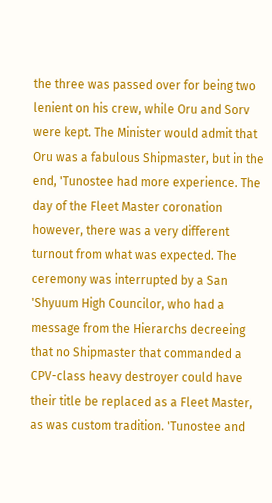the three was passed over for being two lenient on his crew, while Oru and Sorv were kept. The Minister would admit that Oru was a fabulous Shipmaster, but in the end, 'Tunostee had more experience. The day of the Fleet Master coronation however, there was a very different turnout from what was expected. The ceremony was interrupted by a San 'Shyuum High Councilor, who had a message from the Hierarchs decreeing that no Shipmaster that commanded a CPV-class heavy destroyer could have their title be replaced as a Fleet Master, as was custom tradition. 'Tunostee and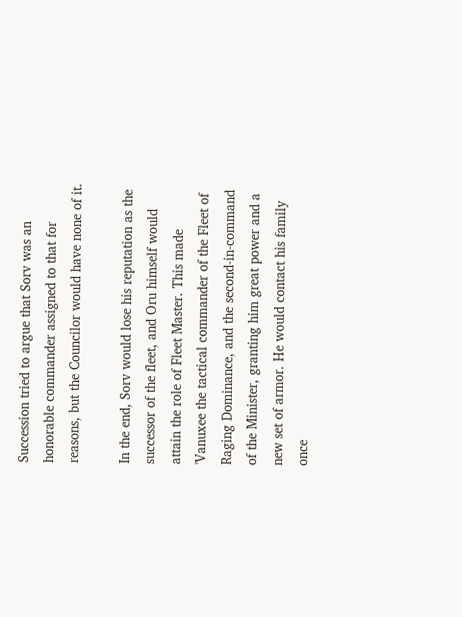Succession tried to argue that Sorv was an honorable commander assigned to that for reasons, but the Councilor would have none of it.

In the end, Sorv would lose his reputation as the successor of the fleet, and Oru himself would attain the role of Fleet Master. This made 'Vanuxee the tactical commander of the Fleet of Raging Dominance, and the second-in-command of the Minister, granting him great power and a new set of armor. He would contact his family once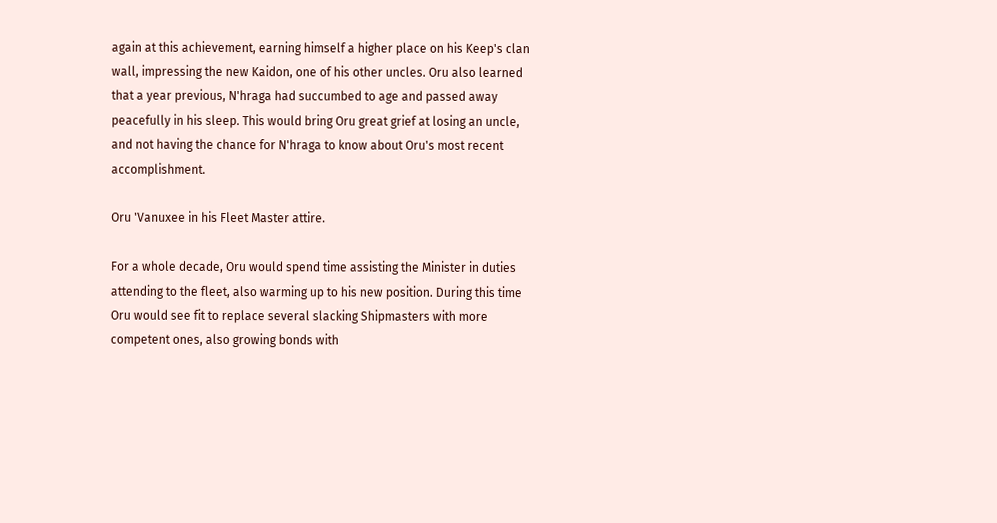again at this achievement, earning himself a higher place on his Keep's clan wall, impressing the new Kaidon, one of his other uncles. Oru also learned that a year previous, N'hraga had succumbed to age and passed away peacefully in his sleep. This would bring Oru great grief at losing an uncle, and not having the chance for N'hraga to know about Oru's most recent accomplishment.

Oru 'Vanuxee in his Fleet Master attire.

For a whole decade, Oru would spend time assisting the Minister in duties attending to the fleet, also warming up to his new position. During this time Oru would see fit to replace several slacking Shipmasters with more competent ones, also growing bonds with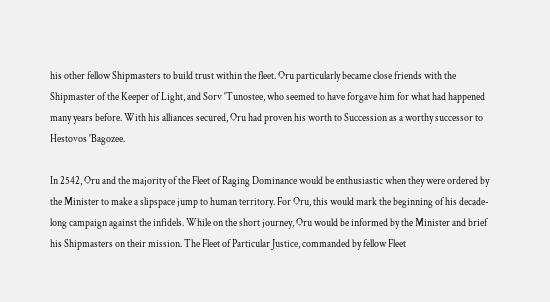his other fellow Shipmasters to build trust within the fleet. Oru particularly became close friends with the Shipmaster of the Keeper of Light, and Sorv 'Tunostee, who seemed to have forgave him for what had happened many years before. With his alliances secured, Oru had proven his worth to Succession as a worthy successor to Hestovos 'Bagozee.

In 2542, Oru and the majority of the Fleet of Raging Dominance would be enthusiastic when they were ordered by the Minister to make a slipspace jump to human territory. For Oru, this would mark the beginning of his decade-long campaign against the infidels. While on the short journey, Oru would be informed by the Minister and brief his Shipmasters on their mission. The Fleet of Particular Justice, commanded by fellow Fleet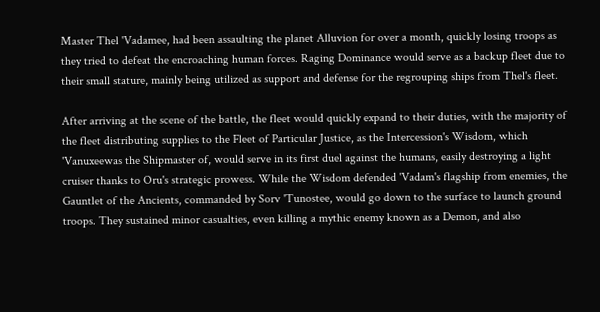Master Thel 'Vadamee, had been assaulting the planet Alluvion for over a month, quickly losing troops as they tried to defeat the encroaching human forces. Raging Dominance would serve as a backup fleet due to their small stature, mainly being utilized as support and defense for the regrouping ships from Thel's fleet.

After arriving at the scene of the battle, the fleet would quickly expand to their duties, with the majority of the fleet distributing supplies to the Fleet of Particular Justice, as the Intercession's Wisdom, which 'Vanuxeewas the Shipmaster of, would serve in its first duel against the humans, easily destroying a light cruiser thanks to Oru's strategic prowess. While the Wisdom defended 'Vadam's flagship from enemies, the Gauntlet of the Ancients, commanded by Sorv 'Tunostee, would go down to the surface to launch ground troops. They sustained minor casualties, even killing a mythic enemy known as a Demon, and also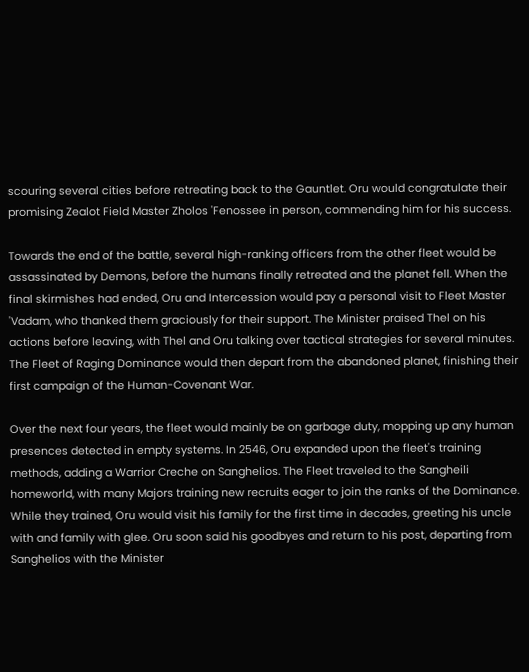scouring several cities before retreating back to the Gauntlet. Oru would congratulate their promising Zealot Field Master Zholos 'Fenossee in person, commending him for his success.

Towards the end of the battle, several high-ranking officers from the other fleet would be assassinated by Demons, before the humans finally retreated and the planet fell. When the final skirmishes had ended, Oru and Intercession would pay a personal visit to Fleet Master 'Vadam, who thanked them graciously for their support. The Minister praised Thel on his actions before leaving, with Thel and Oru talking over tactical strategies for several minutes. The Fleet of Raging Dominance would then depart from the abandoned planet, finishing their first campaign of the Human-Covenant War.

Over the next four years, the fleet would mainly be on garbage duty, mopping up any human presences detected in empty systems. In 2546, Oru expanded upon the fleet's training methods, adding a Warrior Creche on Sanghelios. The Fleet traveled to the Sangheili homeworld, with many Majors training new recruits eager to join the ranks of the Dominance. While they trained, Oru would visit his family for the first time in decades, greeting his uncle with and family with glee. Oru soon said his goodbyes and return to his post, departing from Sanghelios with the Minister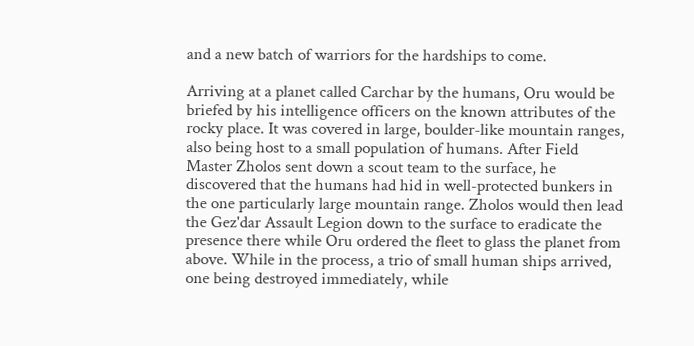and a new batch of warriors for the hardships to come.

Arriving at a planet called Carchar by the humans, Oru would be briefed by his intelligence officers on the known attributes of the rocky place. It was covered in large, boulder-like mountain ranges, also being host to a small population of humans. After Field Master Zholos sent down a scout team to the surface, he discovered that the humans had hid in well-protected bunkers in the one particularly large mountain range. Zholos would then lead the Gez'dar Assault Legion down to the surface to eradicate the presence there while Oru ordered the fleet to glass the planet from above. While in the process, a trio of small human ships arrived, one being destroyed immediately, while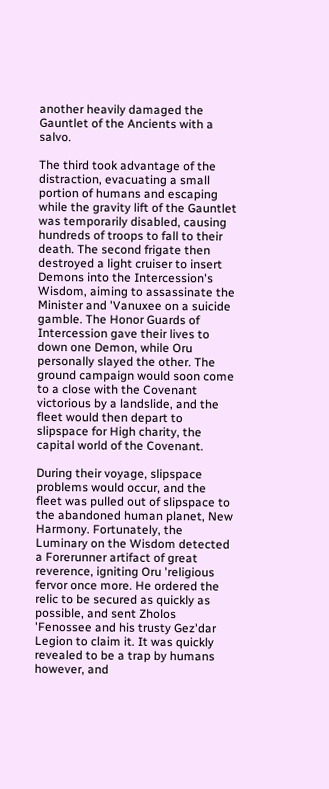another heavily damaged the Gauntlet of the Ancients with a salvo.

The third took advantage of the distraction, evacuating a small portion of humans and escaping while the gravity lift of the Gauntlet was temporarily disabled, causing hundreds of troops to fall to their death. The second frigate then destroyed a light cruiser to insert Demons into the Intercession's Wisdom, aiming to assassinate the Minister and 'Vanuxee on a suicide gamble. The Honor Guards of Intercession gave their lives to down one Demon, while Oru personally slayed the other. The ground campaign would soon come to a close with the Covenant victorious by a landslide, and the fleet would then depart to slipspace for High charity, the capital world of the Covenant.

During their voyage, slipspace problems would occur, and the fleet was pulled out of slipspace to the abandoned human planet, New Harmony. Fortunately, the Luminary on the Wisdom detected a Forerunner artifact of great reverence, igniting Oru 'religious fervor once more. He ordered the relic to be secured as quickly as possible, and sent Zholos 'Fenossee and his trusty Gez'dar Legion to claim it. It was quickly revealed to be a trap by humans however, and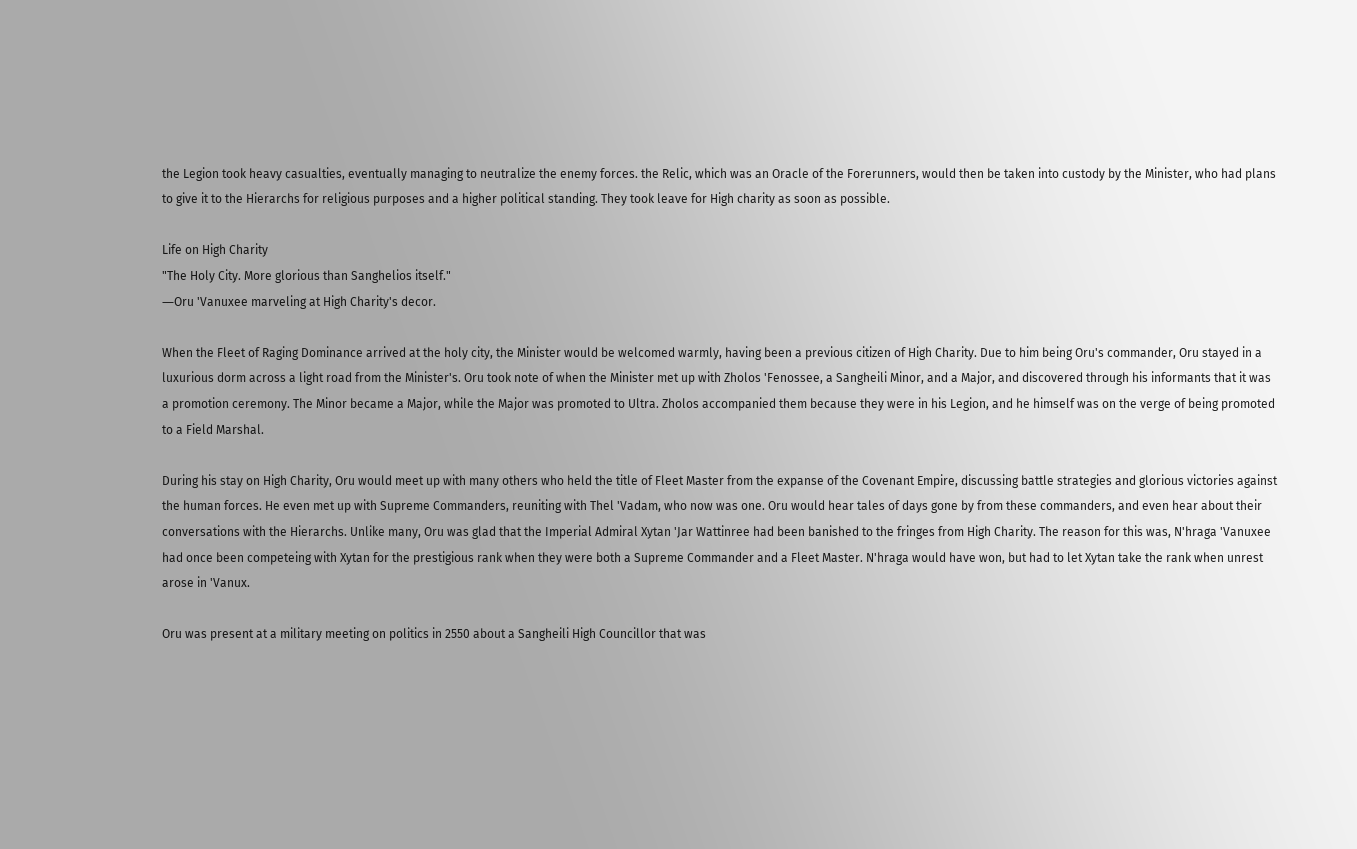the Legion took heavy casualties, eventually managing to neutralize the enemy forces. the Relic, which was an Oracle of the Forerunners, would then be taken into custody by the Minister, who had plans to give it to the Hierarchs for religious purposes and a higher political standing. They took leave for High charity as soon as possible.

Life on High Charity
"The Holy City. More glorious than Sanghelios itself."
―Oru 'Vanuxee marveling at High Charity's decor.

When the Fleet of Raging Dominance arrived at the holy city, the Minister would be welcomed warmly, having been a previous citizen of High Charity. Due to him being Oru's commander, Oru stayed in a luxurious dorm across a light road from the Minister's. Oru took note of when the Minister met up with Zholos 'Fenossee, a Sangheili Minor, and a Major, and discovered through his informants that it was a promotion ceremony. The Minor became a Major, while the Major was promoted to Ultra. Zholos accompanied them because they were in his Legion, and he himself was on the verge of being promoted to a Field Marshal.

During his stay on High Charity, Oru would meet up with many others who held the title of Fleet Master from the expanse of the Covenant Empire, discussing battle strategies and glorious victories against the human forces. He even met up with Supreme Commanders, reuniting with Thel 'Vadam, who now was one. Oru would hear tales of days gone by from these commanders, and even hear about their conversations with the Hierarchs. Unlike many, Oru was glad that the Imperial Admiral Xytan 'Jar Wattinree had been banished to the fringes from High Charity. The reason for this was, N'hraga 'Vanuxee had once been competeing with Xytan for the prestigious rank when they were both a Supreme Commander and a Fleet Master. N'hraga would have won, but had to let Xytan take the rank when unrest arose in 'Vanux.

Oru was present at a military meeting on politics in 2550 about a Sangheili High Councillor that was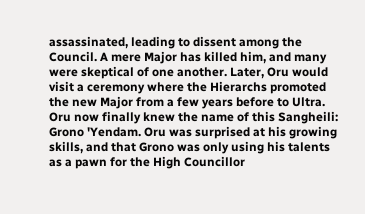assassinated, leading to dissent among the Council. A mere Major has killed him, and many were skeptical of one another. Later, Oru would visit a ceremony where the Hierarchs promoted the new Major from a few years before to Ultra. Oru now finally knew the name of this Sangheili: Grono 'Yendam. Oru was surprised at his growing skills, and that Grono was only using his talents as a pawn for the High Councillor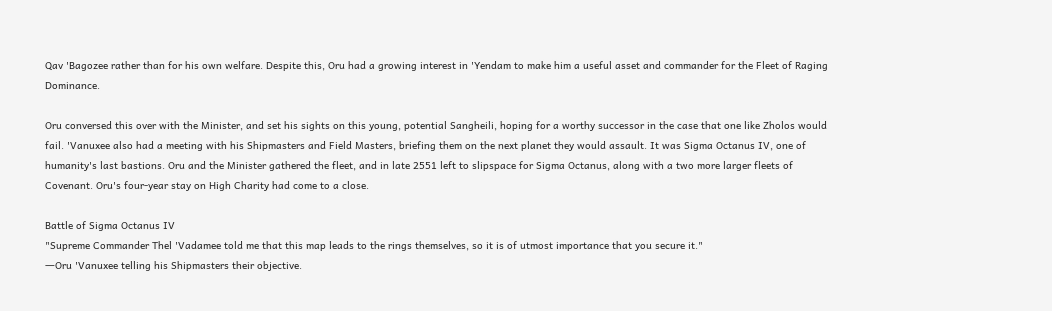Qav 'Bagozee rather than for his own welfare. Despite this, Oru had a growing interest in 'Yendam to make him a useful asset and commander for the Fleet of Raging Dominance.

Oru conversed this over with the Minister, and set his sights on this young, potential Sangheili, hoping for a worthy successor in the case that one like Zholos would fail. 'Vanuxee also had a meeting with his Shipmasters and Field Masters, briefing them on the next planet they would assault. It was Sigma Octanus IV, one of humanity's last bastions. Oru and the Minister gathered the fleet, and in late 2551 left to slipspace for Sigma Octanus, along with a two more larger fleets of Covenant. Oru's four-year stay on High Charity had come to a close.

Battle of Sigma Octanus IV
"Supreme Commander Thel 'Vadamee told me that this map leads to the rings themselves, so it is of utmost importance that you secure it."
―Oru 'Vanuxee telling his Shipmasters their objective.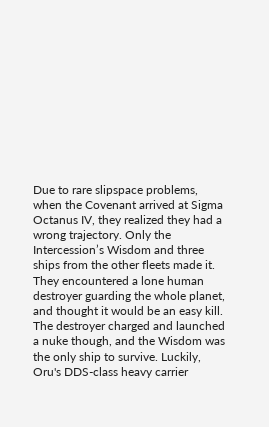Due to rare slipspace problems, when the Covenant arrived at Sigma Octanus IV, they realized they had a wrong trajectory. Only the Intercession’s Wisdom and three ships from the other fleets made it. They encountered a lone human destroyer guarding the whole planet, and thought it would be an easy kill. The destroyer charged and launched a nuke though, and the Wisdom was the only ship to survive. Luckily, Oru's DDS-class heavy carrier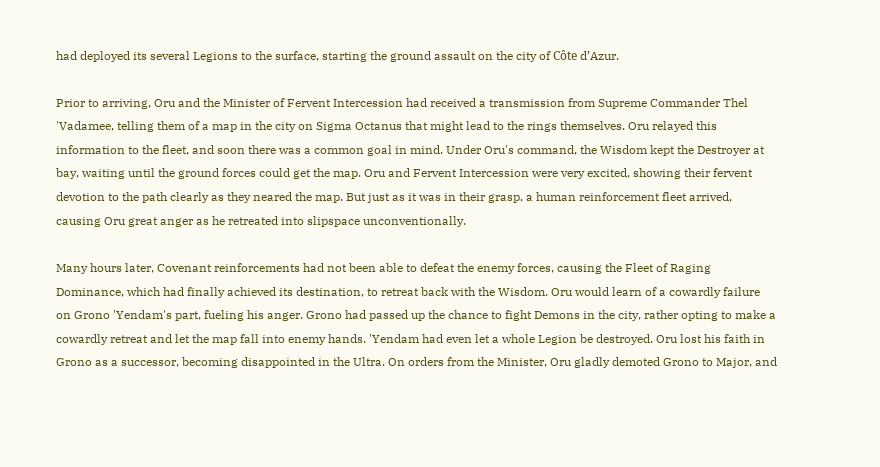had deployed its several Legions to the surface, starting the ground assault on the city of Côte d’Azur.

Prior to arriving, Oru and the Minister of Fervent Intercession had received a transmission from Supreme Commander Thel 'Vadamee, telling them of a map in the city on Sigma Octanus that might lead to the rings themselves. Oru relayed this information to the fleet, and soon there was a common goal in mind. Under Oru's command, the Wisdom kept the Destroyer at bay, waiting until the ground forces could get the map. Oru and Fervent Intercession were very excited, showing their fervent devotion to the path clearly as they neared the map. But just as it was in their grasp, a human reinforcement fleet arrived, causing Oru great anger as he retreated into slipspace unconventionally.

Many hours later, Covenant reinforcements had not been able to defeat the enemy forces, causing the Fleet of Raging Dominance, which had finally achieved its destination, to retreat back with the Wisdom. Oru would learn of a cowardly failure on Grono 'Yendam's part, fueling his anger. Grono had passed up the chance to fight Demons in the city, rather opting to make a cowardly retreat and let the map fall into enemy hands. 'Yendam had even let a whole Legion be destroyed. Oru lost his faith in Grono as a successor, becoming disappointed in the Ultra. On orders from the Minister, Oru gladly demoted Grono to Major, and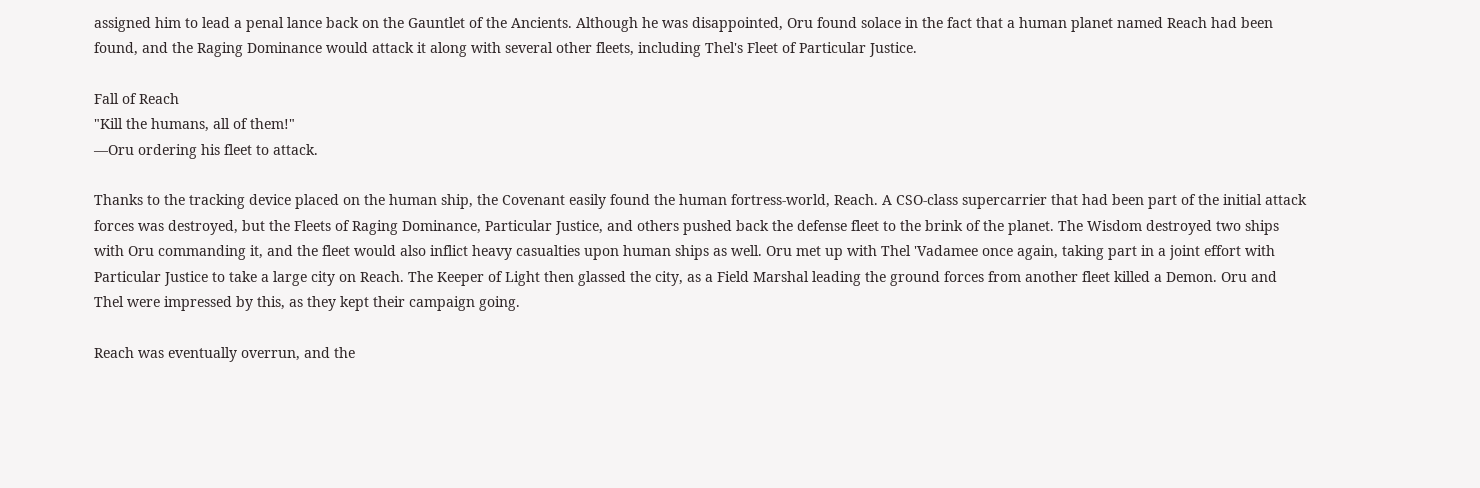assigned him to lead a penal lance back on the Gauntlet of the Ancients. Although he was disappointed, Oru found solace in the fact that a human planet named Reach had been found, and the Raging Dominance would attack it along with several other fleets, including Thel's Fleet of Particular Justice.

Fall of Reach
"Kill the humans, all of them!"
―Oru ordering his fleet to attack.

Thanks to the tracking device placed on the human ship, the Covenant easily found the human fortress-world, Reach. A CSO-class supercarrier that had been part of the initial attack forces was destroyed, but the Fleets of Raging Dominance, Particular Justice, and others pushed back the defense fleet to the brink of the planet. The Wisdom destroyed two ships with Oru commanding it, and the fleet would also inflict heavy casualties upon human ships as well. Oru met up with Thel 'Vadamee once again, taking part in a joint effort with Particular Justice to take a large city on Reach. The Keeper of Light then glassed the city, as a Field Marshal leading the ground forces from another fleet killed a Demon. Oru and Thel were impressed by this, as they kept their campaign going.

Reach was eventually overrun, and the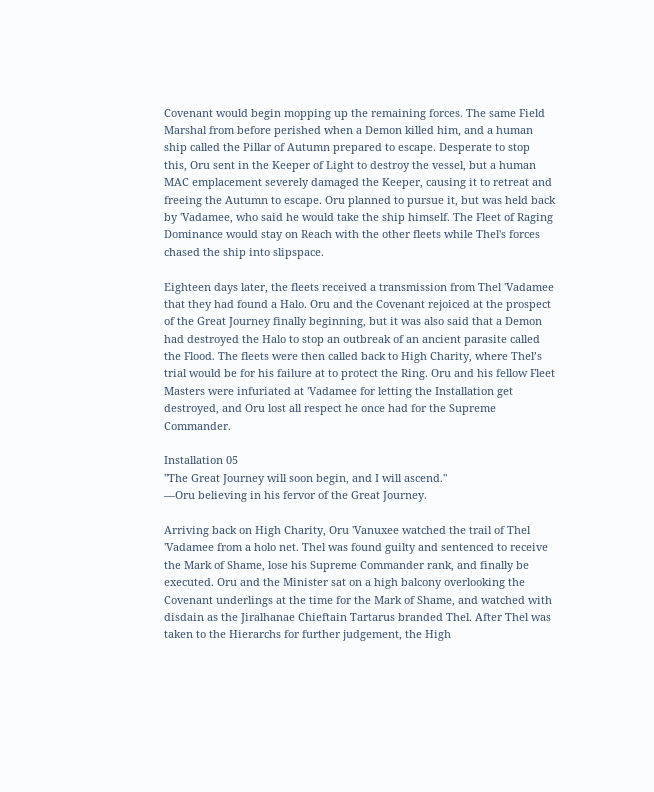Covenant would begin mopping up the remaining forces. The same Field Marshal from before perished when a Demon killed him, and a human ship called the Pillar of Autumn prepared to escape. Desperate to stop this, Oru sent in the Keeper of Light to destroy the vessel, but a human MAC emplacement severely damaged the Keeper, causing it to retreat and freeing the Autumn to escape. Oru planned to pursue it, but was held back by 'Vadamee, who said he would take the ship himself. The Fleet of Raging Dominance would stay on Reach with the other fleets while Thel's forces chased the ship into slipspace.

Eighteen days later, the fleets received a transmission from Thel 'Vadamee that they had found a Halo. Oru and the Covenant rejoiced at the prospect of the Great Journey finally beginning, but it was also said that a Demon had destroyed the Halo to stop an outbreak of an ancient parasite called the Flood. The fleets were then called back to High Charity, where Thel’s trial would be for his failure at to protect the Ring. Oru and his fellow Fleet Masters were infuriated at 'Vadamee for letting the Installation get destroyed, and Oru lost all respect he once had for the Supreme Commander.

Installation 05
"The Great Journey will soon begin, and I will ascend."
―Oru believing in his fervor of the Great Journey.

Arriving back on High Charity, Oru 'Vanuxee watched the trail of Thel 'Vadamee from a holo net. Thel was found guilty and sentenced to receive the Mark of Shame, lose his Supreme Commander rank, and finally be executed. Oru and the Minister sat on a high balcony overlooking the Covenant underlings at the time for the Mark of Shame, and watched with disdain as the Jiralhanae Chieftain Tartarus branded Thel. After Thel was taken to the Hierarchs for further judgement, the High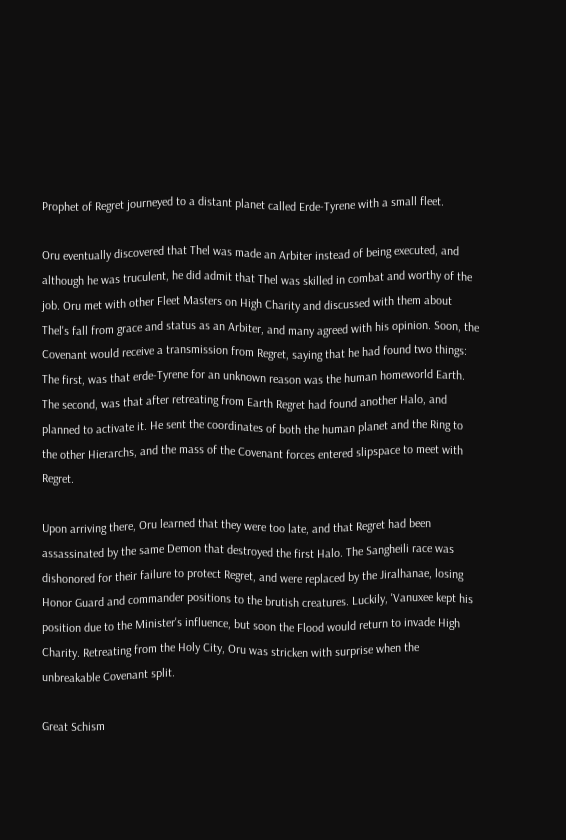Prophet of Regret journeyed to a distant planet called Erde-Tyrene with a small fleet.

Oru eventually discovered that Thel was made an Arbiter instead of being executed, and although he was truculent, he did admit that Thel was skilled in combat and worthy of the job. Oru met with other Fleet Masters on High Charity and discussed with them about Thel's fall from grace and status as an Arbiter, and many agreed with his opinion. Soon, the Covenant would receive a transmission from Regret, saying that he had found two things: The first, was that erde-Tyrene for an unknown reason was the human homeworld Earth. The second, was that after retreating from Earth Regret had found another Halo, and planned to activate it. He sent the coordinates of both the human planet and the Ring to the other Hierarchs, and the mass of the Covenant forces entered slipspace to meet with Regret.

Upon arriving there, Oru learned that they were too late, and that Regret had been assassinated by the same Demon that destroyed the first Halo. The Sangheili race was dishonored for their failure to protect Regret, and were replaced by the Jiralhanae, losing Honor Guard and commander positions to the brutish creatures. Luckily, 'Vanuxee kept his position due to the Minister's influence, but soon the Flood would return to invade High Charity. Retreating from the Holy City, Oru was stricken with surprise when the unbreakable Covenant split.

Great Schism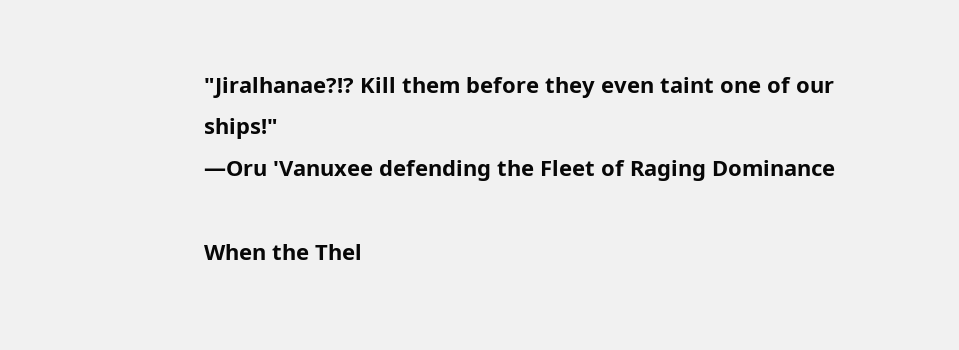"Jiralhanae?!? Kill them before they even taint one of our ships!"
―Oru 'Vanuxee defending the Fleet of Raging Dominance

When the Thel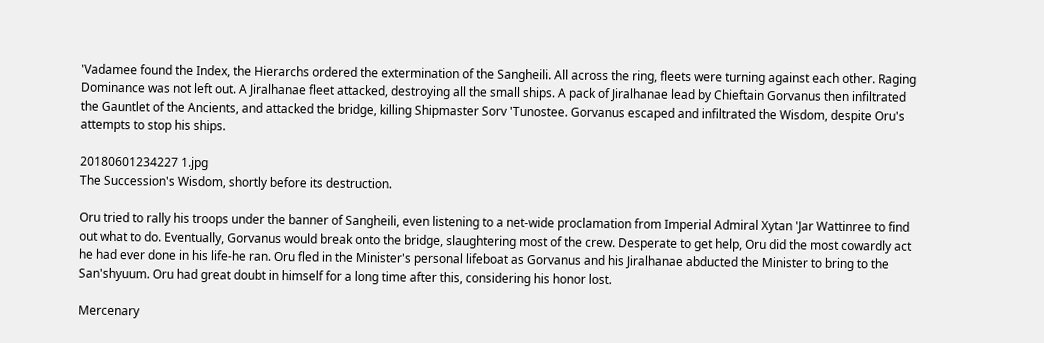'Vadamee found the Index, the Hierarchs ordered the extermination of the Sangheili. All across the ring, fleets were turning against each other. Raging Dominance was not left out. A Jiralhanae fleet attacked, destroying all the small ships. A pack of Jiralhanae lead by Chieftain Gorvanus then infiltrated the Gauntlet of the Ancients, and attacked the bridge, killing Shipmaster Sorv 'Tunostee. Gorvanus escaped and infiltrated the Wisdom, despite Oru's attempts to stop his ships.

20180601234227 1.jpg
The Succession's Wisdom, shortly before its destruction.

Oru tried to rally his troops under the banner of Sangheili, even listening to a net-wide proclamation from Imperial Admiral Xytan 'Jar Wattinree to find out what to do. Eventually, Gorvanus would break onto the bridge, slaughtering most of the crew. Desperate to get help, Oru did the most cowardly act he had ever done in his life-he ran. Oru fled in the Minister's personal lifeboat as Gorvanus and his Jiralhanae abducted the Minister to bring to the San'shyuum. Oru had great doubt in himself for a long time after this, considering his honor lost.

Mercenary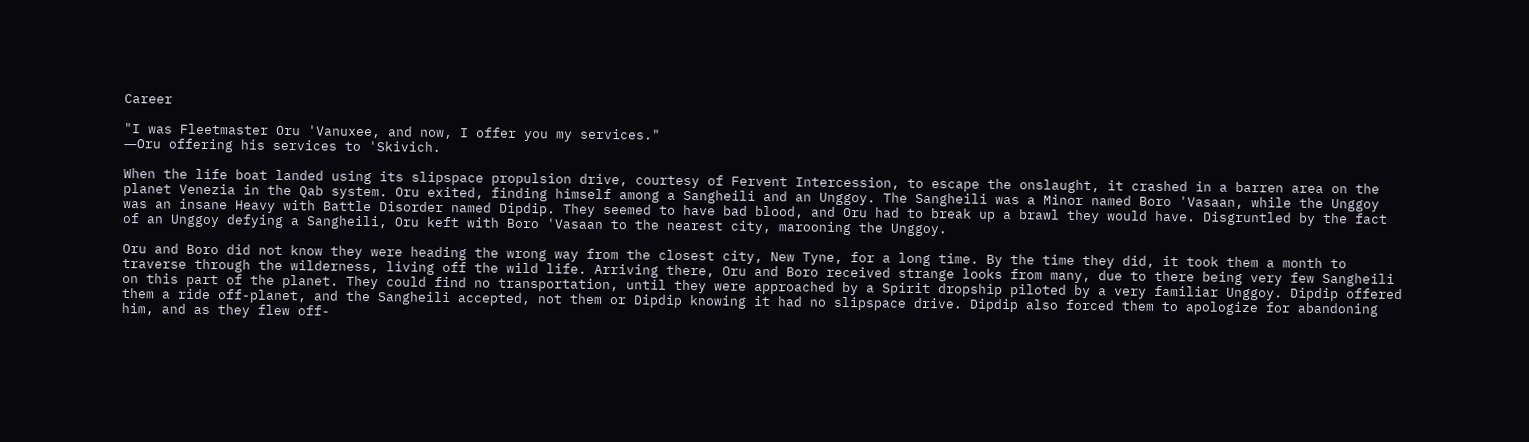Career

"I was Fleetmaster Oru 'Vanuxee, and now, I offer you my services."
―Oru offering his services to 'Skivich.

When the life boat landed using its slipspace propulsion drive, courtesy of Fervent Intercession, to escape the onslaught, it crashed in a barren area on the planet Venezia in the Qab system. Oru exited, finding himself among a Sangheili and an Unggoy. The Sangheili was a Minor named Boro 'Vasaan, while the Unggoy was an insane Heavy with Battle Disorder named Dipdip. They seemed to have bad blood, and Oru had to break up a brawl they would have. Disgruntled by the fact of an Unggoy defying a Sangheili, Oru keft with Boro 'Vasaan to the nearest city, marooning the Unggoy.

Oru and Boro did not know they were heading the wrong way from the closest city, New Tyne, for a long time. By the time they did, it took them a month to traverse through the wilderness, living off the wild life. Arriving there, Oru and Boro received strange looks from many, due to there being very few Sangheili on this part of the planet. They could find no transportation, until they were approached by a Spirit dropship piloted by a very familiar Unggoy. Dipdip offered them a ride off-planet, and the Sangheili accepted, not them or Dipdip knowing it had no slipspace drive. Dipdip also forced them to apologize for abandoning him, and as they flew off-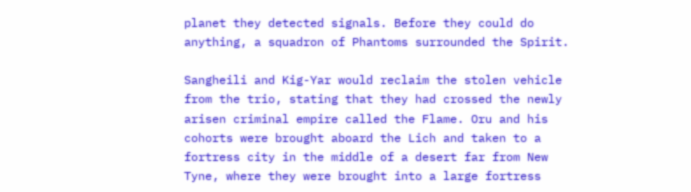planet they detected signals. Before they could do anything, a squadron of Phantoms surrounded the Spirit.

Sangheili and Kig-Yar would reclaim the stolen vehicle from the trio, stating that they had crossed the newly arisen criminal empire called the Flame. Oru and his cohorts were brought aboard the Lich and taken to a fortress city in the middle of a desert far from New Tyne, where they were brought into a large fortress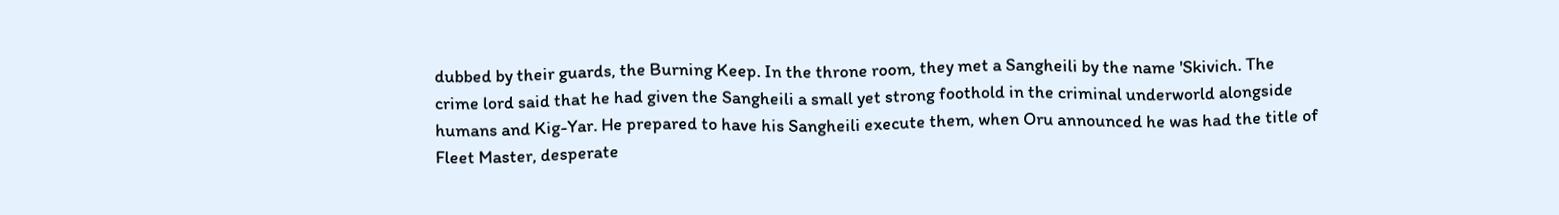dubbed by their guards, the Burning Keep. In the throne room, they met a Sangheili by the name 'Skivich. The crime lord said that he had given the Sangheili a small yet strong foothold in the criminal underworld alongside humans and Kig-Yar. He prepared to have his Sangheili execute them, when Oru announced he was had the title of Fleet Master, desperate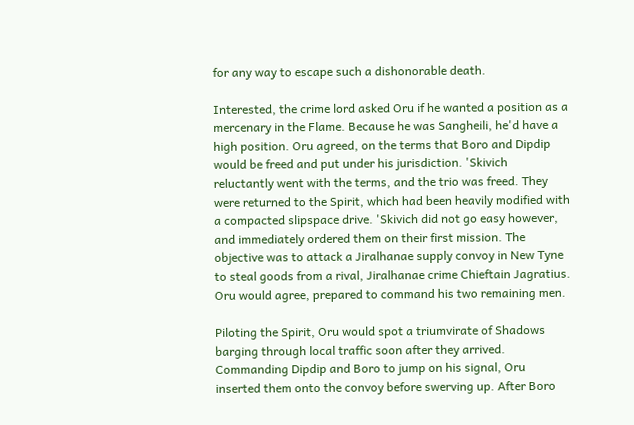for any way to escape such a dishonorable death.

Interested, the crime lord asked Oru if he wanted a position as a mercenary in the Flame. Because he was Sangheili, he'd have a high position. Oru agreed, on the terms that Boro and Dipdip would be freed and put under his jurisdiction. 'Skivich reluctantly went with the terms, and the trio was freed. They were returned to the Spirit, which had been heavily modified with a compacted slipspace drive. 'Skivich did not go easy however, and immediately ordered them on their first mission. The objective was to attack a Jiralhanae supply convoy in New Tyne to steal goods from a rival, Jiralhanae crime Chieftain Jagratius. Oru would agree, prepared to command his two remaining men.

Piloting the Spirit, Oru would spot a triumvirate of Shadows barging through local traffic soon after they arrived. Commanding Dipdip and Boro to jump on his signal, Oru inserted them onto the convoy before swerving up. After Boro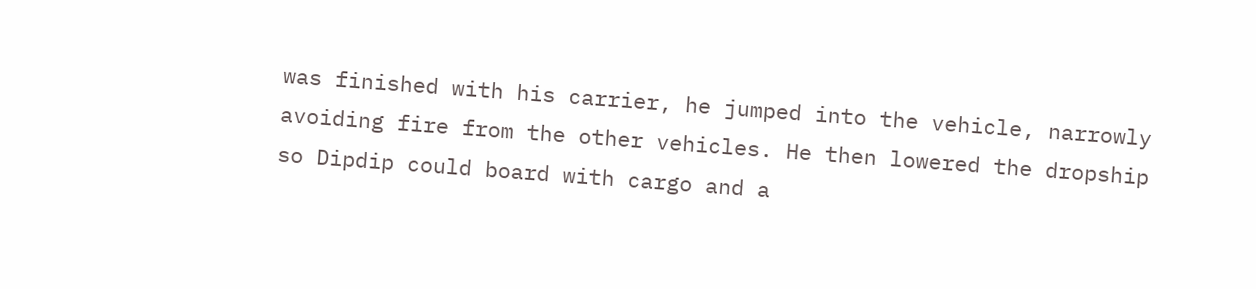was finished with his carrier, he jumped into the vehicle, narrowly avoiding fire from the other vehicles. He then lowered the dropship so Dipdip could board with cargo and a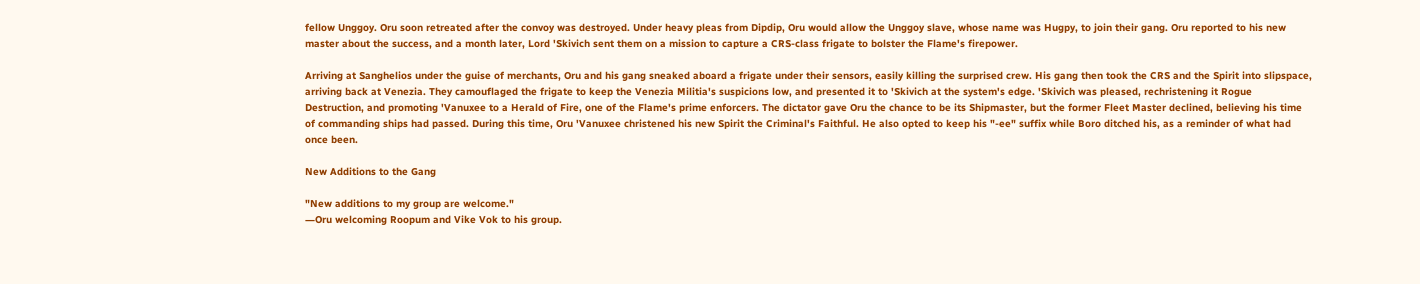fellow Unggoy. Oru soon retreated after the convoy was destroyed. Under heavy pleas from Dipdip, Oru would allow the Unggoy slave, whose name was Hugpy, to join their gang. Oru reported to his new master about the success, and a month later, Lord 'Skivich sent them on a mission to capture a CRS-class frigate to bolster the Flame's firepower.

Arriving at Sanghelios under the guise of merchants, Oru and his gang sneaked aboard a frigate under their sensors, easily killing the surprised crew. His gang then took the CRS and the Spirit into slipspace, arriving back at Venezia. They camouflaged the frigate to keep the Venezia Militia's suspicions low, and presented it to 'Skivich at the system's edge. 'Skivich was pleased, rechristening it Rogue Destruction, and promoting 'Vanuxee to a Herald of Fire, one of the Flame's prime enforcers. The dictator gave Oru the chance to be its Shipmaster, but the former Fleet Master declined, believing his time of commanding ships had passed. During this time, Oru 'Vanuxee christened his new Spirit the Criminal's Faithful. He also opted to keep his "-ee" suffix while Boro ditched his, as a reminder of what had once been.

New Additions to the Gang

"New additions to my group are welcome."
―Oru welcoming Roopum and Vike Vok to his group.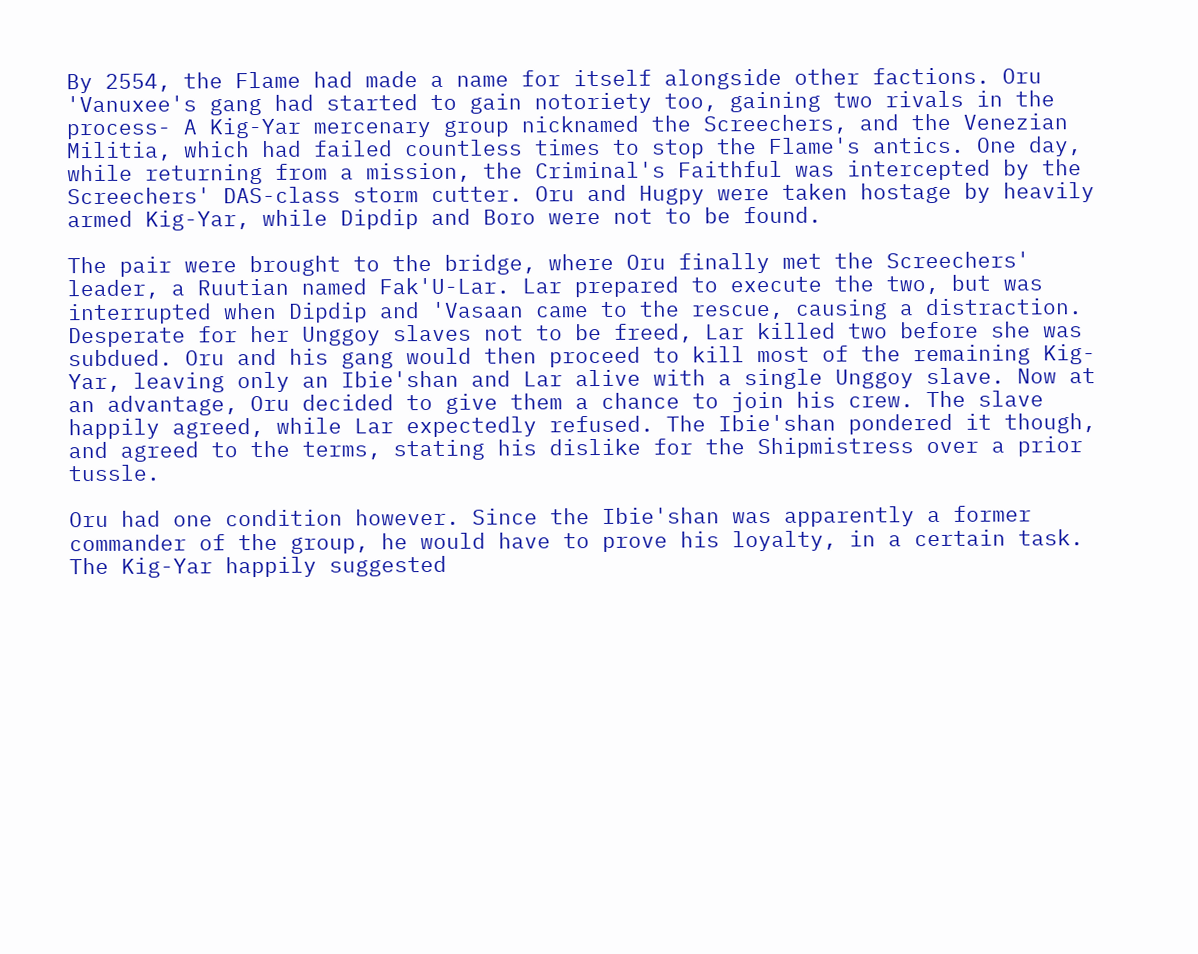By 2554, the Flame had made a name for itself alongside other factions. Oru 'Vanuxee's gang had started to gain notoriety too, gaining two rivals in the process- A Kig-Yar mercenary group nicknamed the Screechers, and the Venezian Militia, which had failed countless times to stop the Flame's antics. One day, while returning from a mission, the Criminal's Faithful was intercepted by the Screechers' DAS-class storm cutter. Oru and Hugpy were taken hostage by heavily armed Kig-Yar, while Dipdip and Boro were not to be found.

The pair were brought to the bridge, where Oru finally met the Screechers' leader, a Ruutian named Fak'U-Lar. Lar prepared to execute the two, but was interrupted when Dipdip and 'Vasaan came to the rescue, causing a distraction. Desperate for her Unggoy slaves not to be freed, Lar killed two before she was subdued. Oru and his gang would then proceed to kill most of the remaining Kig-Yar, leaving only an Ibie'shan and Lar alive with a single Unggoy slave. Now at an advantage, Oru decided to give them a chance to join his crew. The slave happily agreed, while Lar expectedly refused. The Ibie'shan pondered it though, and agreed to the terms, stating his dislike for the Shipmistress over a prior tussle.

Oru had one condition however. Since the Ibie'shan was apparently a former commander of the group, he would have to prove his loyalty, in a certain task. The Kig-Yar happily suggested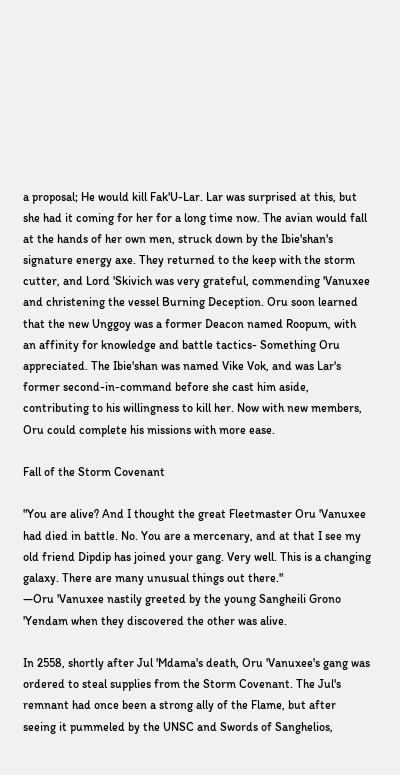a proposal; He would kill Fak'U-Lar. Lar was surprised at this, but she had it coming for her for a long time now. The avian would fall at the hands of her own men, struck down by the Ibie'shan's signature energy axe. They returned to the keep with the storm cutter, and Lord 'Skivich was very grateful, commending 'Vanuxee and christening the vessel Burning Deception. Oru soon learned that the new Unggoy was a former Deacon named Roopum, with an affinity for knowledge and battle tactics- Something Oru appreciated. The Ibie'shan was named Vike Vok, and was Lar's former second-in-command before she cast him aside, contributing to his willingness to kill her. Now with new members, Oru could complete his missions with more ease.

Fall of the Storm Covenant

"You are alive? And I thought the great Fleetmaster Oru 'Vanuxee had died in battle. No. You are a mercenary, and at that I see my old friend Dipdip has joined your gang. Very well. This is a changing galaxy. There are many unusual things out there."
―Oru 'Vanuxee nastily greeted by the young Sangheili Grono 'Yendam when they discovered the other was alive.

In 2558, shortly after Jul 'Mdama's death, Oru 'Vanuxee's gang was ordered to steal supplies from the Storm Covenant. The Jul's remnant had once been a strong ally of the Flame, but after seeing it pummeled by the UNSC and Swords of Sanghelios,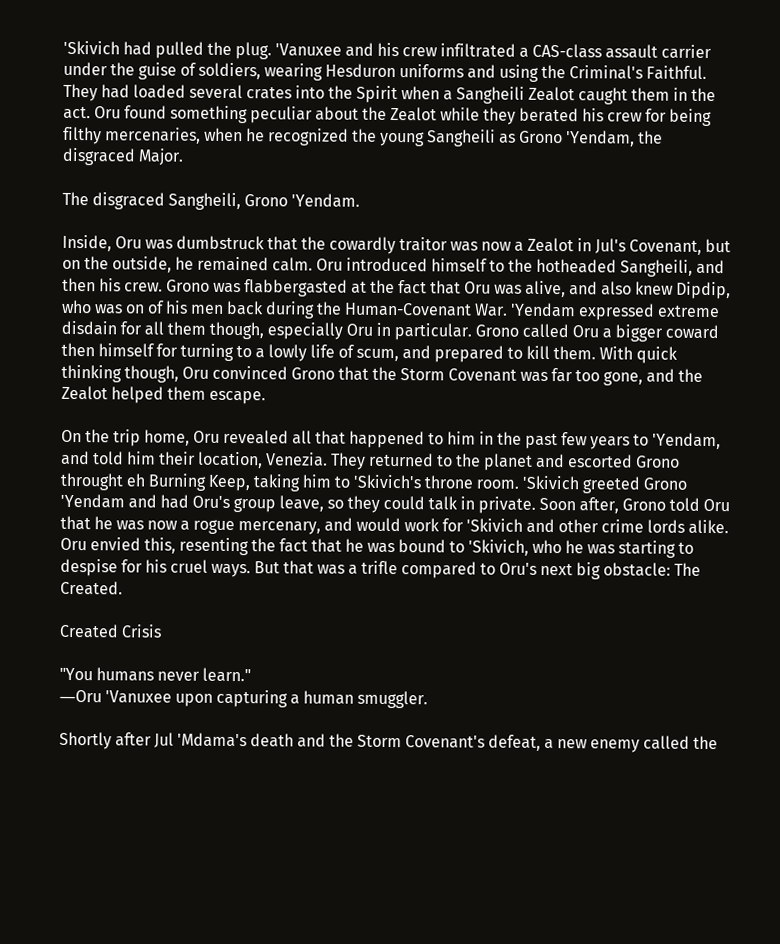'Skivich had pulled the plug. 'Vanuxee and his crew infiltrated a CAS-class assault carrier under the guise of soldiers, wearing Hesduron uniforms and using the Criminal's Faithful. They had loaded several crates into the Spirit when a Sangheili Zealot caught them in the act. Oru found something peculiar about the Zealot while they berated his crew for being filthy mercenaries, when he recognized the young Sangheili as Grono 'Yendam, the disgraced Major.

The disgraced Sangheili, Grono 'Yendam.

Inside, Oru was dumbstruck that the cowardly traitor was now a Zealot in Jul's Covenant, but on the outside, he remained calm. Oru introduced himself to the hotheaded Sangheili, and then his crew. Grono was flabbergasted at the fact that Oru was alive, and also knew Dipdip, who was on of his men back during the Human-Covenant War. 'Yendam expressed extreme disdain for all them though, especially Oru in particular. Grono called Oru a bigger coward then himself for turning to a lowly life of scum, and prepared to kill them. With quick thinking though, Oru convinced Grono that the Storm Covenant was far too gone, and the Zealot helped them escape.

On the trip home, Oru revealed all that happened to him in the past few years to 'Yendam, and told him their location, Venezia. They returned to the planet and escorted Grono throught eh Burning Keep, taking him to 'Skivich's throne room. 'Skivich greeted Grono 'Yendam and had Oru's group leave, so they could talk in private. Soon after, Grono told Oru that he was now a rogue mercenary, and would work for 'Skivich and other crime lords alike. Oru envied this, resenting the fact that he was bound to 'Skivich, who he was starting to despise for his cruel ways. But that was a trifle compared to Oru's next big obstacle: The Created.

Created Crisis

"You humans never learn."
―Oru 'Vanuxee upon capturing a human smuggler.

Shortly after Jul 'Mdama's death and the Storm Covenant's defeat, a new enemy called the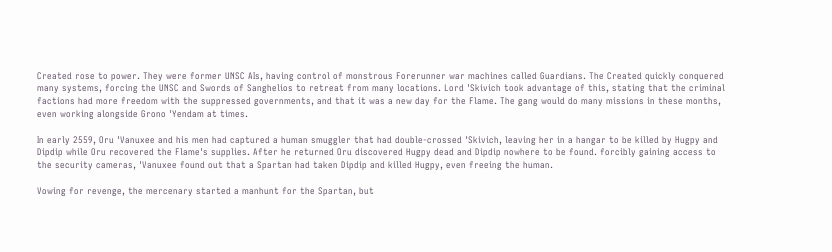Created rose to power. They were former UNSC AIs, having control of monstrous Forerunner war machines called Guardians. The Created quickly conquered many systems, forcing the UNSC and Swords of Sanghelios to retreat from many locations. Lord 'Skivich took advantage of this, stating that the criminal factions had more freedom with the suppressed governments, and that it was a new day for the Flame. The gang would do many missions in these months, even working alongside Grono 'Yendam at times.

In early 2559, Oru 'Vanuxee and his men had captured a human smuggler that had double-crossed 'Skivich, leaving her in a hangar to be killed by Hugpy and Dipdip while Oru recovered the Flame's supplies. After he returned Oru discovered Hugpy dead and Dipdip nowhere to be found. forcibly gaining access to the security cameras, 'Vanuxee found out that a Spartan had taken Dipdip and killed Hugpy, even freeing the human.

Vowing for revenge, the mercenary started a manhunt for the Spartan, but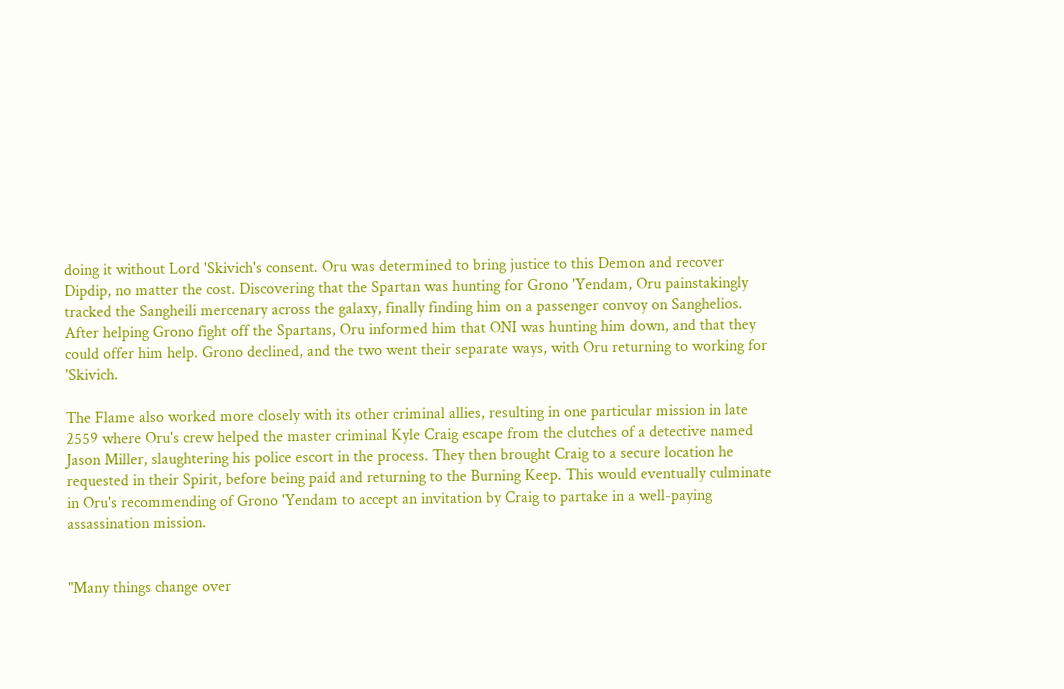doing it without Lord 'Skivich's consent. Oru was determined to bring justice to this Demon and recover Dipdip, no matter the cost. Discovering that the Spartan was hunting for Grono 'Yendam, Oru painstakingly tracked the Sangheili mercenary across the galaxy, finally finding him on a passenger convoy on Sanghelios. After helping Grono fight off the Spartans, Oru informed him that ONI was hunting him down, and that they could offer him help. Grono declined, and the two went their separate ways, with Oru returning to working for 'Skivich.

The Flame also worked more closely with its other criminal allies, resulting in one particular mission in late 2559 where Oru's crew helped the master criminal Kyle Craig escape from the clutches of a detective named Jason Miller, slaughtering his police escort in the process. They then brought Craig to a secure location he requested in their Spirit, before being paid and returning to the Burning Keep. This would eventually culminate in Oru's recommending of Grono 'Yendam to accept an invitation by Craig to partake in a well-paying assassination mission.


"Many things change over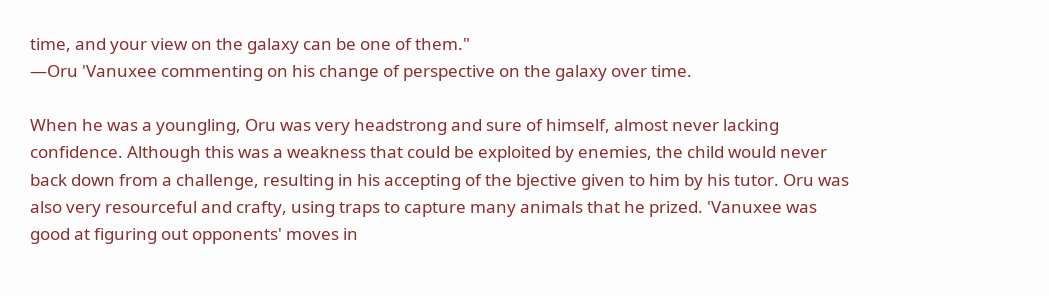time, and your view on the galaxy can be one of them."
―Oru 'Vanuxee commenting on his change of perspective on the galaxy over time.

When he was a youngling, Oru was very headstrong and sure of himself, almost never lacking confidence. Although this was a weakness that could be exploited by enemies, the child would never back down from a challenge, resulting in his accepting of the bjective given to him by his tutor. Oru was also very resourceful and crafty, using traps to capture many animals that he prized. 'Vanuxee was good at figuring out opponents' moves in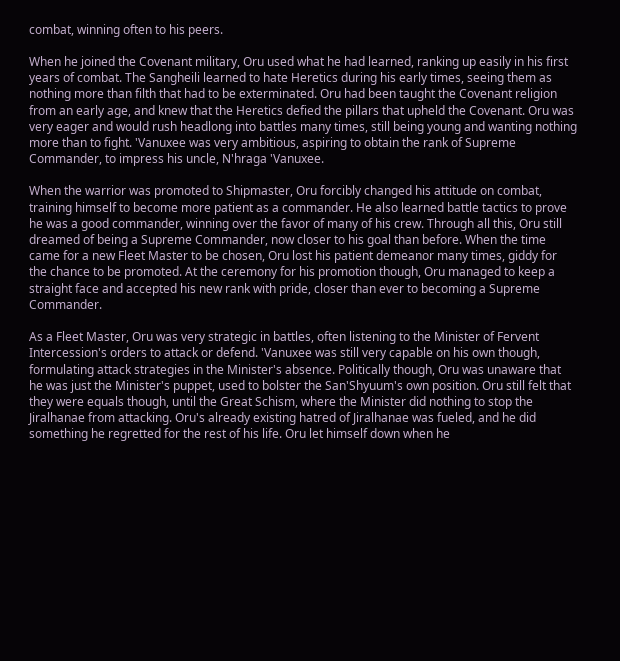combat, winning often to his peers.

When he joined the Covenant military, Oru used what he had learned, ranking up easily in his first years of combat. The Sangheili learned to hate Heretics during his early times, seeing them as nothing more than filth that had to be exterminated. Oru had been taught the Covenant religion from an early age, and knew that the Heretics defied the pillars that upheld the Covenant. Oru was very eager and would rush headlong into battles many times, still being young and wanting nothing more than to fight. 'Vanuxee was very ambitious, aspiring to obtain the rank of Supreme Commander, to impress his uncle, N'hraga 'Vanuxee.

When the warrior was promoted to Shipmaster, Oru forcibly changed his attitude on combat, training himself to become more patient as a commander. He also learned battle tactics to prove he was a good commander, winning over the favor of many of his crew. Through all this, Oru still dreamed of being a Supreme Commander, now closer to his goal than before. When the time came for a new Fleet Master to be chosen, Oru lost his patient demeanor many times, giddy for the chance to be promoted. At the ceremony for his promotion though, Oru managed to keep a straight face and accepted his new rank with pride, closer than ever to becoming a Supreme Commander.

As a Fleet Master, Oru was very strategic in battles, often listening to the Minister of Fervent Intercession's orders to attack or defend. 'Vanuxee was still very capable on his own though, formulating attack strategies in the Minister's absence. Politically though, Oru was unaware that he was just the Minister's puppet, used to bolster the San'Shyuum's own position. Oru still felt that they were equals though, until the Great Schism, where the Minister did nothing to stop the Jiralhanae from attacking. Oru's already existing hatred of Jiralhanae was fueled, and he did something he regretted for the rest of his life. Oru let himself down when he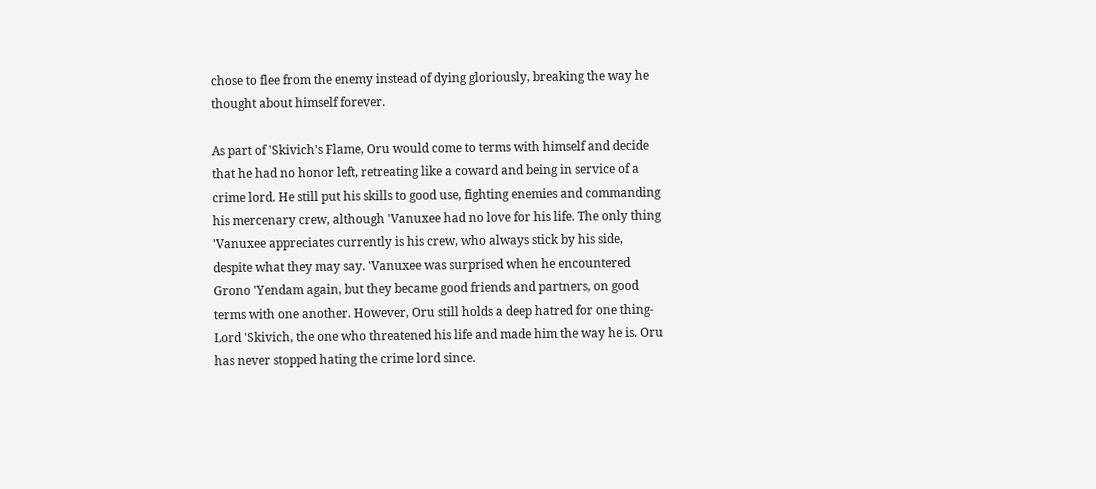chose to flee from the enemy instead of dying gloriously, breaking the way he thought about himself forever.

As part of 'Skivich's Flame, Oru would come to terms with himself and decide that he had no honor left, retreating like a coward and being in service of a crime lord. He still put his skills to good use, fighting enemies and commanding his mercenary crew, although 'Vanuxee had no love for his life. The only thing 'Vanuxee appreciates currently is his crew, who always stick by his side, despite what they may say. 'Vanuxee was surprised when he encountered Grono 'Yendam again, but they became good friends and partners, on good terms with one another. However, Oru still holds a deep hatred for one thing- Lord 'Skivich, the one who threatened his life and made him the way he is. Oru has never stopped hating the crime lord since.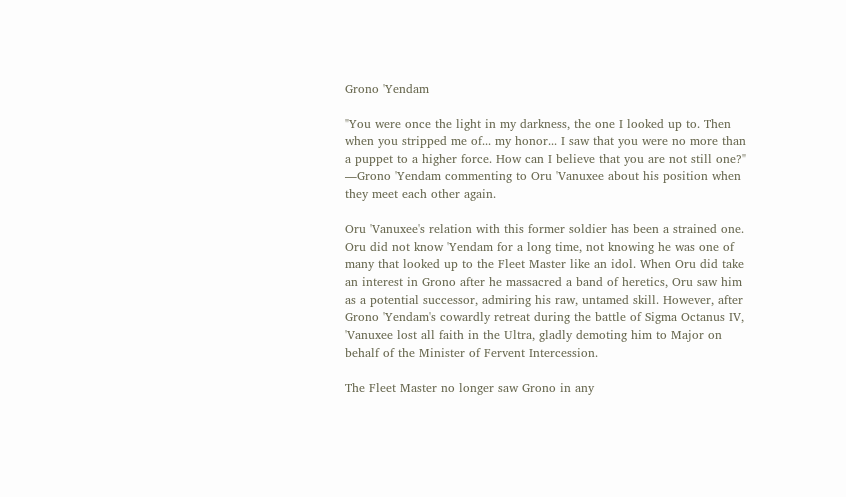Grono 'Yendam

"You were once the light in my darkness, the one I looked up to. Then when you stripped me of... my honor... I saw that you were no more than a puppet to a higher force. How can I believe that you are not still one?"
―Grono 'Yendam commenting to Oru 'Vanuxee about his position when they meet each other again.

Oru 'Vanuxee's relation with this former soldier has been a strained one. Oru did not know 'Yendam for a long time, not knowing he was one of many that looked up to the Fleet Master like an idol. When Oru did take an interest in Grono after he massacred a band of heretics, Oru saw him as a potential successor, admiring his raw, untamed skill. However, after Grono 'Yendam's cowardly retreat during the battle of Sigma Octanus IV, 'Vanuxee lost all faith in the Ultra, gladly demoting him to Major on behalf of the Minister of Fervent Intercession.

The Fleet Master no longer saw Grono in any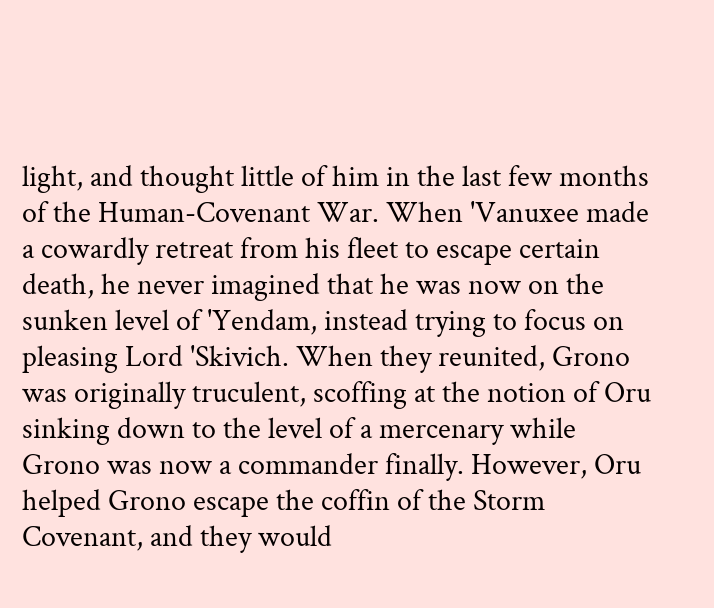light, and thought little of him in the last few months of the Human-Covenant War. When 'Vanuxee made a cowardly retreat from his fleet to escape certain death, he never imagined that he was now on the sunken level of 'Yendam, instead trying to focus on pleasing Lord 'Skivich. When they reunited, Grono was originally truculent, scoffing at the notion of Oru sinking down to the level of a mercenary while Grono was now a commander finally. However, Oru helped Grono escape the coffin of the Storm Covenant, and they would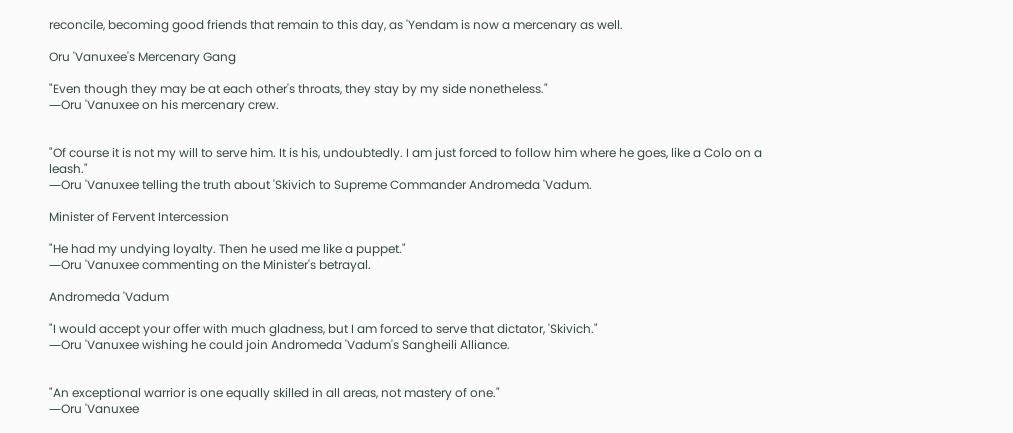reconcile, becoming good friends that remain to this day, as 'Yendam is now a mercenary as well.

Oru 'Vanuxee's Mercenary Gang

"Even though they may be at each other's throats, they stay by my side nonetheless."
―Oru 'Vanuxee on his mercenary crew.


"Of course it is not my will to serve him. It is his, undoubtedly. I am just forced to follow him where he goes, like a Colo on a leash."
―Oru 'Vanuxee telling the truth about 'Skivich to Supreme Commander Andromeda 'Vadum.

Minister of Fervent Intercession

"He had my undying loyalty. Then he used me like a puppet."
―Oru 'Vanuxee commenting on the Minister's betrayal.

Andromeda 'Vadum

"I would accept your offer with much gladness, but I am forced to serve that dictator, 'Skivich."
―Oru 'Vanuxee wishing he could join Andromeda 'Vadum's Sangheili Alliance.


"An exceptional warrior is one equally skilled in all areas, not mastery of one."
―Oru 'Vanuxee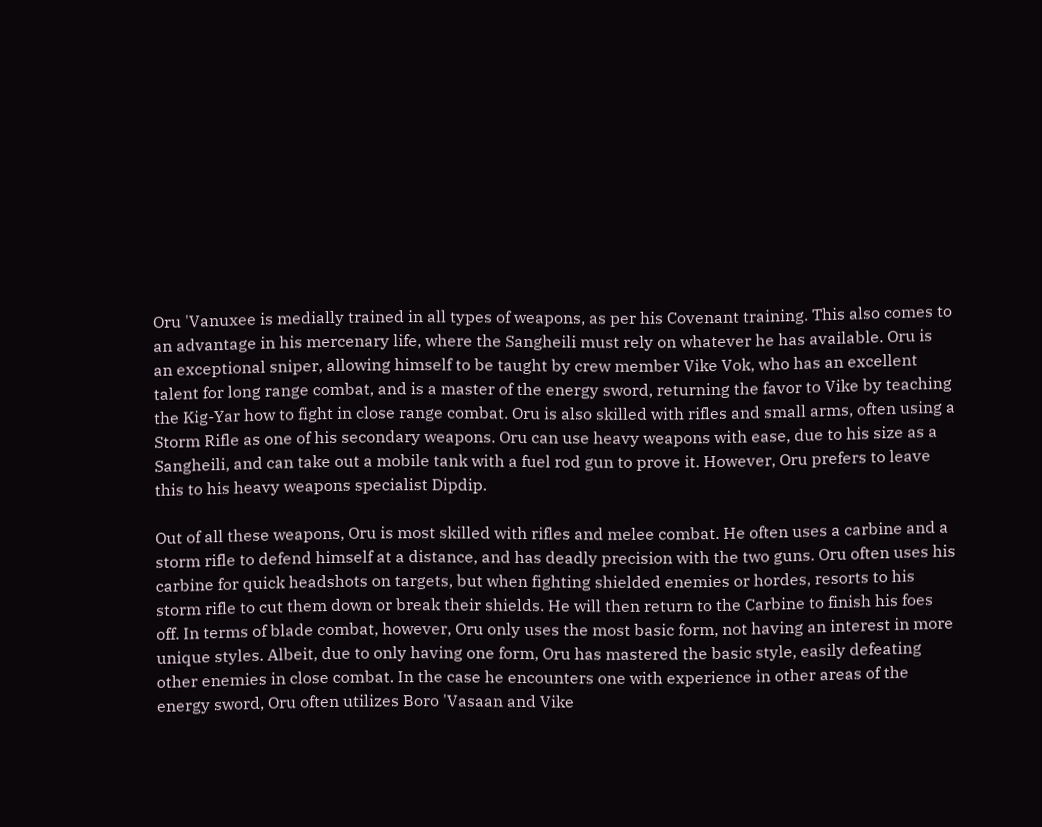Oru 'Vanuxee is medially trained in all types of weapons, as per his Covenant training. This also comes to an advantage in his mercenary life, where the Sangheili must rely on whatever he has available. Oru is an exceptional sniper, allowing himself to be taught by crew member Vike Vok, who has an excellent talent for long range combat, and is a master of the energy sword, returning the favor to Vike by teaching the Kig-Yar how to fight in close range combat. Oru is also skilled with rifles and small arms, often using a Storm Rifle as one of his secondary weapons. Oru can use heavy weapons with ease, due to his size as a Sangheili, and can take out a mobile tank with a fuel rod gun to prove it. However, Oru prefers to leave this to his heavy weapons specialist Dipdip.

Out of all these weapons, Oru is most skilled with rifles and melee combat. He often uses a carbine and a storm rifle to defend himself at a distance, and has deadly precision with the two guns. Oru often uses his carbine for quick headshots on targets, but when fighting shielded enemies or hordes, resorts to his storm rifle to cut them down or break their shields. He will then return to the Carbine to finish his foes off. In terms of blade combat, however, Oru only uses the most basic form, not having an interest in more unique styles. Albeit, due to only having one form, Oru has mastered the basic style, easily defeating other enemies in close combat. In the case he encounters one with experience in other areas of the energy sword, Oru often utilizes Boro 'Vasaan and Vike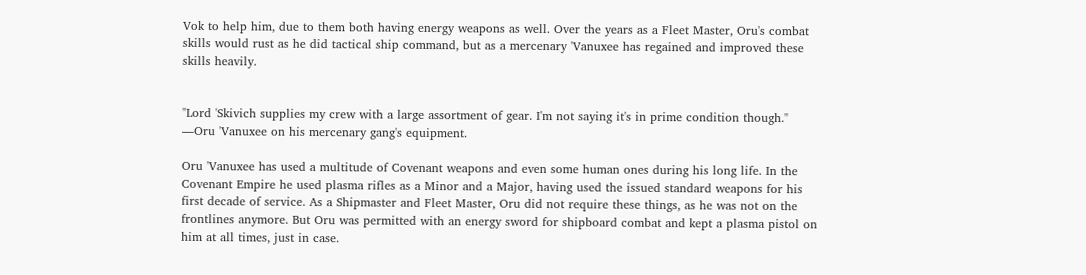Vok to help him, due to them both having energy weapons as well. Over the years as a Fleet Master, Oru's combat skills would rust as he did tactical ship command, but as a mercenary 'Vanuxee has regained and improved these skills heavily.


"Lord 'Skivich supplies my crew with a large assortment of gear. I'm not saying it's in prime condition though."
―Oru 'Vanuxee on his mercenary gang's equipment.

Oru 'Vanuxee has used a multitude of Covenant weapons and even some human ones during his long life. In the Covenant Empire he used plasma rifles as a Minor and a Major, having used the issued standard weapons for his first decade of service. As a Shipmaster and Fleet Master, Oru did not require these things, as he was not on the frontlines anymore. But Oru was permitted with an energy sword for shipboard combat and kept a plasma pistol on him at all times, just in case.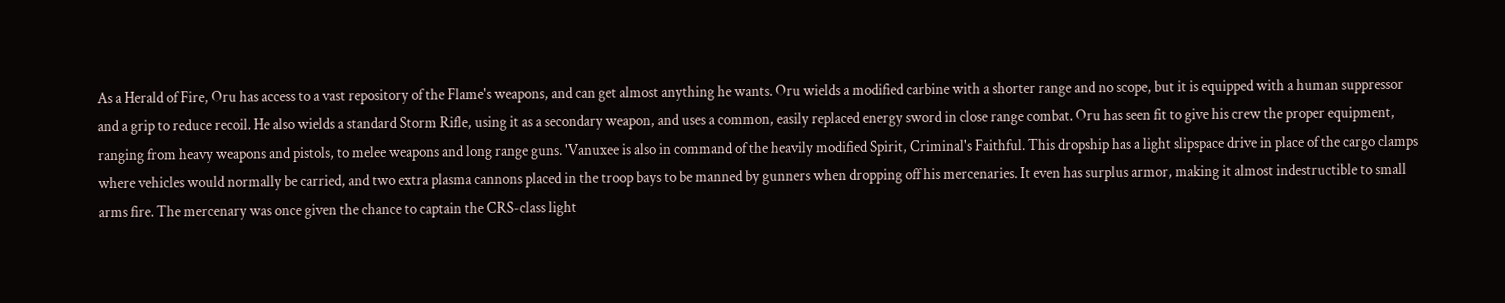As a Herald of Fire, Oru has access to a vast repository of the Flame's weapons, and can get almost anything he wants. Oru wields a modified carbine with a shorter range and no scope, but it is equipped with a human suppressor and a grip to reduce recoil. He also wields a standard Storm Rifle, using it as a secondary weapon, and uses a common, easily replaced energy sword in close range combat. Oru has seen fit to give his crew the proper equipment, ranging from heavy weapons and pistols, to melee weapons and long range guns. 'Vanuxee is also in command of the heavily modified Spirit, Criminal's Faithful. This dropship has a light slipspace drive in place of the cargo clamps where vehicles would normally be carried, and two extra plasma cannons placed in the troop bays to be manned by gunners when dropping off his mercenaries. It even has surplus armor, making it almost indestructible to small arms fire. The mercenary was once given the chance to captain the CRS-class light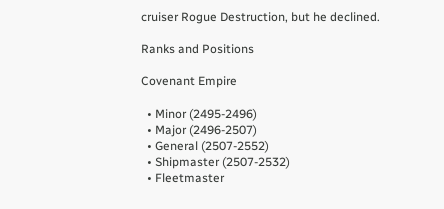cruiser Rogue Destruction, but he declined.

Ranks and Positions

Covenant Empire

  • Minor (2495-2496)
  • Major (2496-2507)
  • General (2507-2552)
  • Shipmaster (2507-2532)
  • Fleetmaster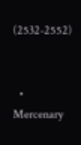(2532-2552)


  • Mercenary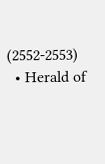(2552-2553)
  • Herald of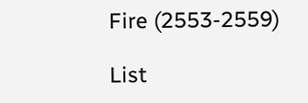Fire (2553-2559)

List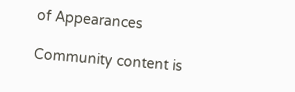of Appearances

Community content is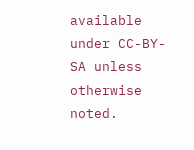available under CC-BY-SA unless otherwise noted.